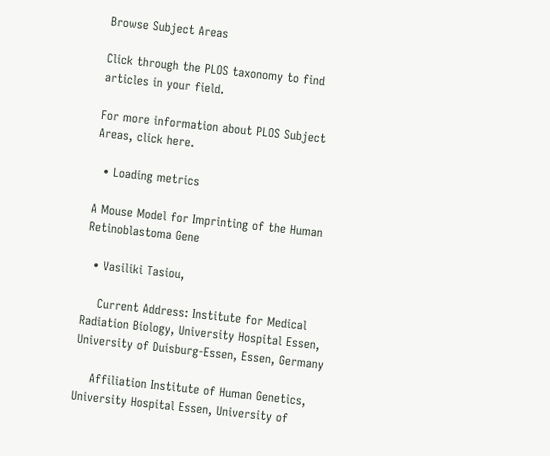Browse Subject Areas

Click through the PLOS taxonomy to find articles in your field.

For more information about PLOS Subject Areas, click here.

  • Loading metrics

A Mouse Model for Imprinting of the Human Retinoblastoma Gene

  • Vasiliki Tasiou,

    Current Address: Institute for Medical Radiation Biology, University Hospital Essen, University of Duisburg-Essen, Essen, Germany

    Affiliation Institute of Human Genetics, University Hospital Essen, University of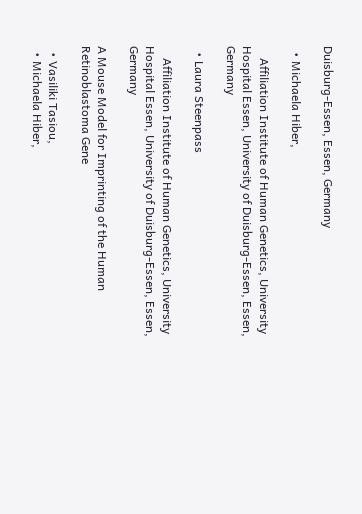Duisburg-Essen, Essen, Germany

  • Michaela Hiber,

    Affiliation Institute of Human Genetics, University Hospital Essen, University of Duisburg-Essen, Essen, Germany

  • Laura Steenpass

    Affiliation Institute of Human Genetics, University Hospital Essen, University of Duisburg-Essen, Essen, Germany

A Mouse Model for Imprinting of the Human Retinoblastoma Gene

  • Vasiliki Tasiou,
  • Michaela Hiber,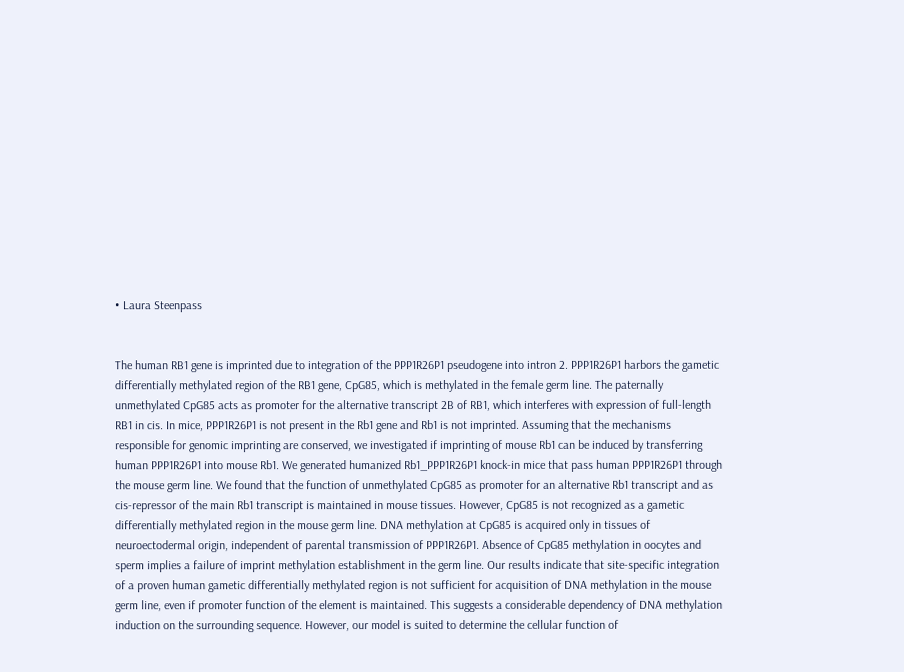• Laura Steenpass


The human RB1 gene is imprinted due to integration of the PPP1R26P1 pseudogene into intron 2. PPP1R26P1 harbors the gametic differentially methylated region of the RB1 gene, CpG85, which is methylated in the female germ line. The paternally unmethylated CpG85 acts as promoter for the alternative transcript 2B of RB1, which interferes with expression of full-length RB1 in cis. In mice, PPP1R26P1 is not present in the Rb1 gene and Rb1 is not imprinted. Assuming that the mechanisms responsible for genomic imprinting are conserved, we investigated if imprinting of mouse Rb1 can be induced by transferring human PPP1R26P1 into mouse Rb1. We generated humanized Rb1_PPP1R26P1 knock-in mice that pass human PPP1R26P1 through the mouse germ line. We found that the function of unmethylated CpG85 as promoter for an alternative Rb1 transcript and as cis-repressor of the main Rb1 transcript is maintained in mouse tissues. However, CpG85 is not recognized as a gametic differentially methylated region in the mouse germ line. DNA methylation at CpG85 is acquired only in tissues of neuroectodermal origin, independent of parental transmission of PPP1R26P1. Absence of CpG85 methylation in oocytes and sperm implies a failure of imprint methylation establishment in the germ line. Our results indicate that site-specific integration of a proven human gametic differentially methylated region is not sufficient for acquisition of DNA methylation in the mouse germ line, even if promoter function of the element is maintained. This suggests a considerable dependency of DNA methylation induction on the surrounding sequence. However, our model is suited to determine the cellular function of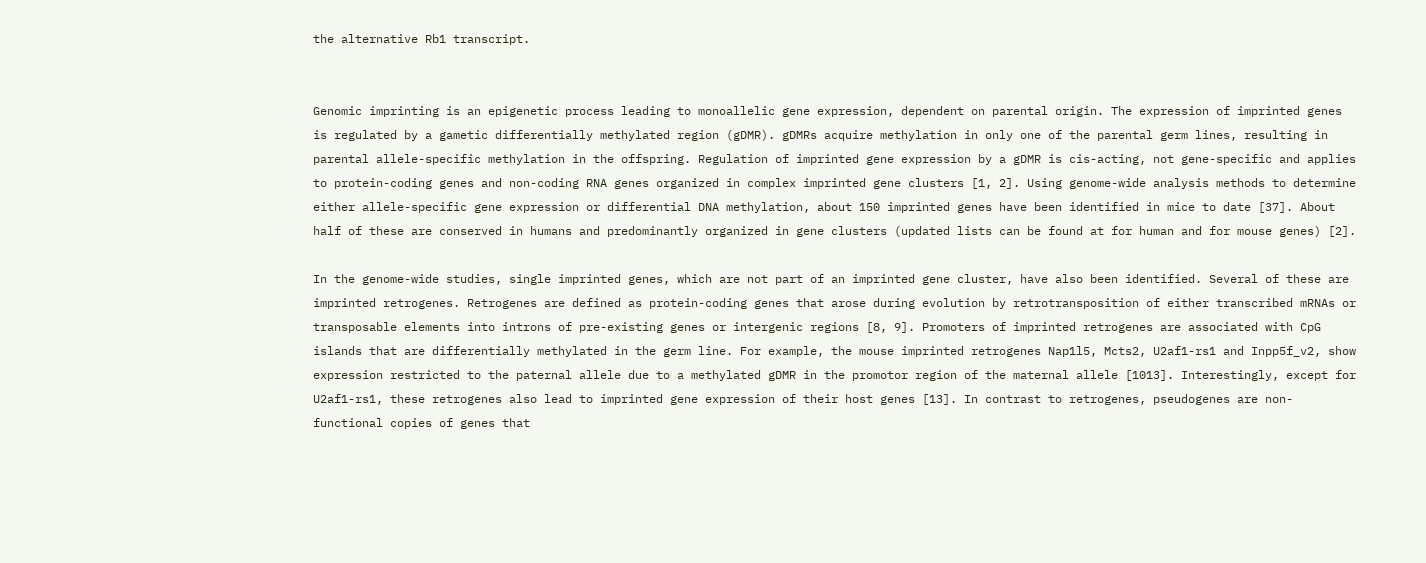the alternative Rb1 transcript.


Genomic imprinting is an epigenetic process leading to monoallelic gene expression, dependent on parental origin. The expression of imprinted genes is regulated by a gametic differentially methylated region (gDMR). gDMRs acquire methylation in only one of the parental germ lines, resulting in parental allele-specific methylation in the offspring. Regulation of imprinted gene expression by a gDMR is cis-acting, not gene-specific and applies to protein-coding genes and non-coding RNA genes organized in complex imprinted gene clusters [1, 2]. Using genome-wide analysis methods to determine either allele-specific gene expression or differential DNA methylation, about 150 imprinted genes have been identified in mice to date [37]. About half of these are conserved in humans and predominantly organized in gene clusters (updated lists can be found at for human and for mouse genes) [2].

In the genome-wide studies, single imprinted genes, which are not part of an imprinted gene cluster, have also been identified. Several of these are imprinted retrogenes. Retrogenes are defined as protein-coding genes that arose during evolution by retrotransposition of either transcribed mRNAs or transposable elements into introns of pre-existing genes or intergenic regions [8, 9]. Promoters of imprinted retrogenes are associated with CpG islands that are differentially methylated in the germ line. For example, the mouse imprinted retrogenes Nap1l5, Mcts2, U2af1-rs1 and Inpp5f_v2, show expression restricted to the paternal allele due to a methylated gDMR in the promotor region of the maternal allele [1013]. Interestingly, except for U2af1-rs1, these retrogenes also lead to imprinted gene expression of their host genes [13]. In contrast to retrogenes, pseudogenes are non-functional copies of genes that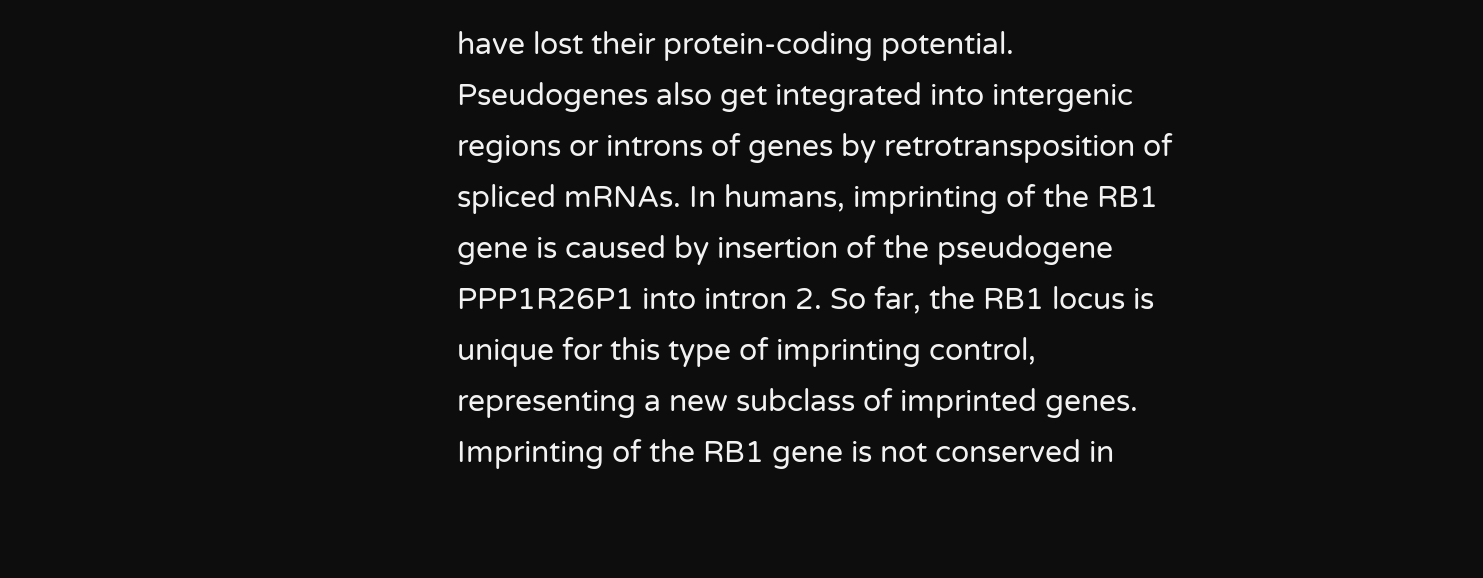have lost their protein-coding potential. Pseudogenes also get integrated into intergenic regions or introns of genes by retrotransposition of spliced mRNAs. In humans, imprinting of the RB1 gene is caused by insertion of the pseudogene PPP1R26P1 into intron 2. So far, the RB1 locus is unique for this type of imprinting control, representing a new subclass of imprinted genes. Imprinting of the RB1 gene is not conserved in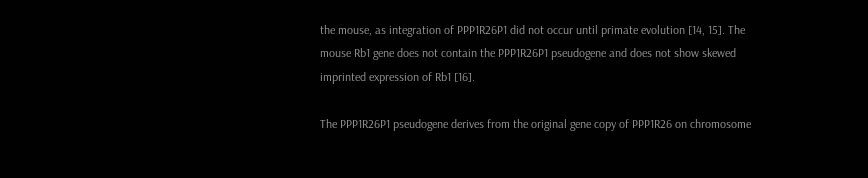the mouse, as integration of PPP1R26P1 did not occur until primate evolution [14, 15]. The mouse Rb1 gene does not contain the PPP1R26P1 pseudogene and does not show skewed imprinted expression of Rb1 [16].

The PPP1R26P1 pseudogene derives from the original gene copy of PPP1R26 on chromosome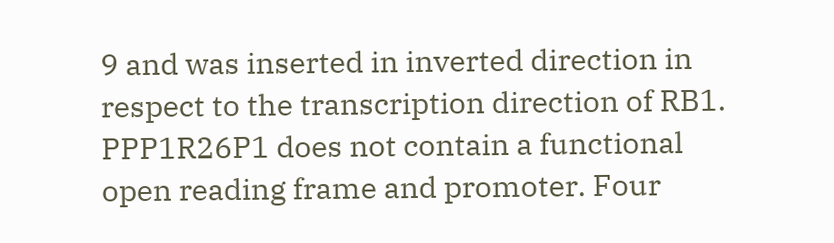9 and was inserted in inverted direction in respect to the transcription direction of RB1. PPP1R26P1 does not contain a functional open reading frame and promoter. Four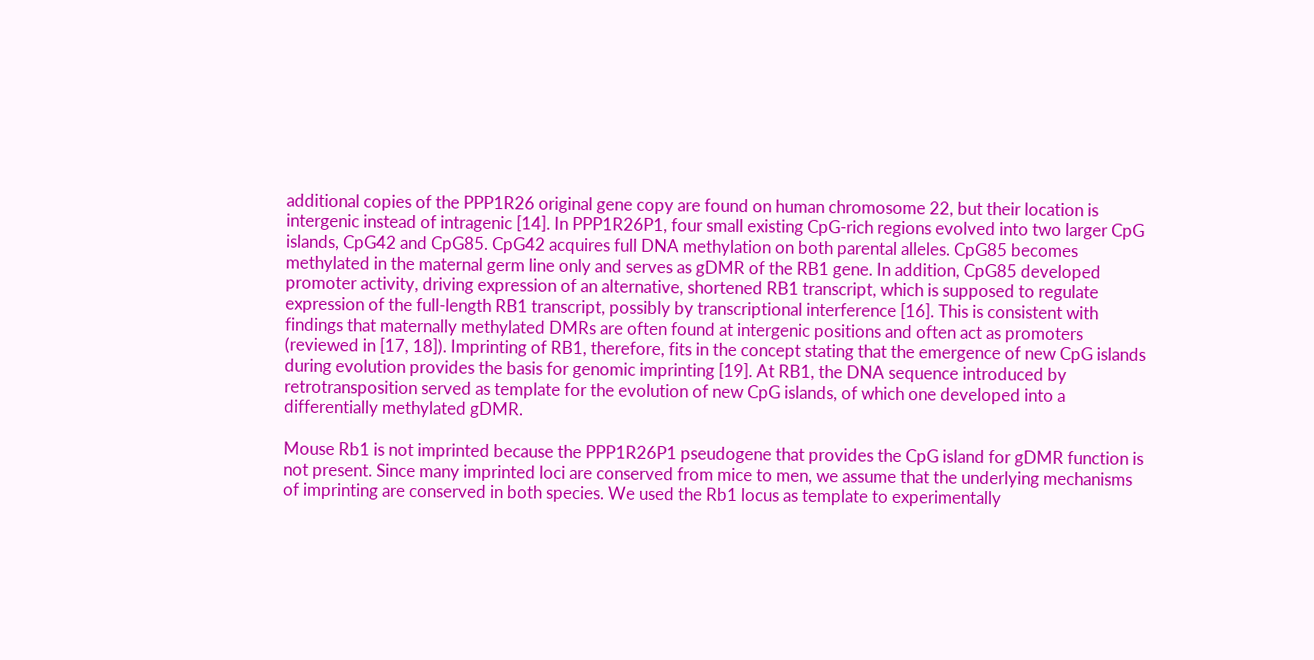additional copies of the PPP1R26 original gene copy are found on human chromosome 22, but their location is intergenic instead of intragenic [14]. In PPP1R26P1, four small existing CpG-rich regions evolved into two larger CpG islands, CpG42 and CpG85. CpG42 acquires full DNA methylation on both parental alleles. CpG85 becomes methylated in the maternal germ line only and serves as gDMR of the RB1 gene. In addition, CpG85 developed promoter activity, driving expression of an alternative, shortened RB1 transcript, which is supposed to regulate expression of the full-length RB1 transcript, possibly by transcriptional interference [16]. This is consistent with findings that maternally methylated DMRs are often found at intergenic positions and often act as promoters (reviewed in [17, 18]). Imprinting of RB1, therefore, fits in the concept stating that the emergence of new CpG islands during evolution provides the basis for genomic imprinting [19]. At RB1, the DNA sequence introduced by retrotransposition served as template for the evolution of new CpG islands, of which one developed into a differentially methylated gDMR.

Mouse Rb1 is not imprinted because the PPP1R26P1 pseudogene that provides the CpG island for gDMR function is not present. Since many imprinted loci are conserved from mice to men, we assume that the underlying mechanisms of imprinting are conserved in both species. We used the Rb1 locus as template to experimentally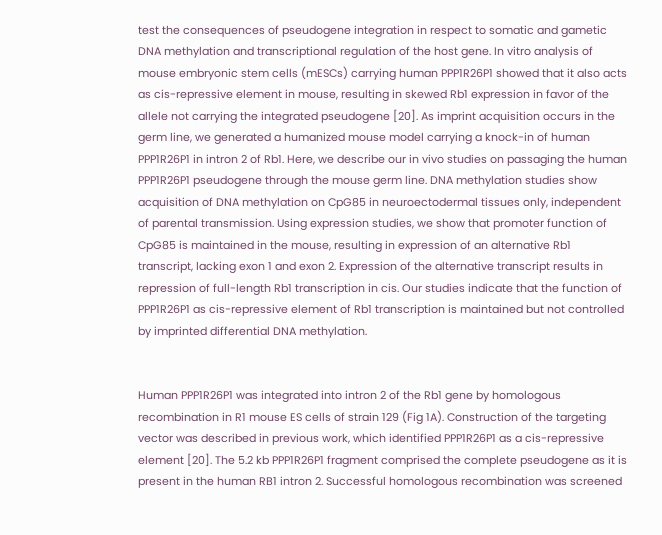test the consequences of pseudogene integration in respect to somatic and gametic DNA methylation and transcriptional regulation of the host gene. In vitro analysis of mouse embryonic stem cells (mESCs) carrying human PPP1R26P1 showed that it also acts as cis-repressive element in mouse, resulting in skewed Rb1 expression in favor of the allele not carrying the integrated pseudogene [20]. As imprint acquisition occurs in the germ line, we generated a humanized mouse model carrying a knock-in of human PPP1R26P1 in intron 2 of Rb1. Here, we describe our in vivo studies on passaging the human PPP1R26P1 pseudogene through the mouse germ line. DNA methylation studies show acquisition of DNA methylation on CpG85 in neuroectodermal tissues only, independent of parental transmission. Using expression studies, we show that promoter function of CpG85 is maintained in the mouse, resulting in expression of an alternative Rb1 transcript, lacking exon 1 and exon 2. Expression of the alternative transcript results in repression of full-length Rb1 transcription in cis. Our studies indicate that the function of PPP1R26P1 as cis-repressive element of Rb1 transcription is maintained but not controlled by imprinted differential DNA methylation.


Human PPP1R26P1 was integrated into intron 2 of the Rb1 gene by homologous recombination in R1 mouse ES cells of strain 129 (Fig 1A). Construction of the targeting vector was described in previous work, which identified PPP1R26P1 as a cis-repressive element [20]. The 5.2 kb PPP1R26P1 fragment comprised the complete pseudogene as it is present in the human RB1 intron 2. Successful homologous recombination was screened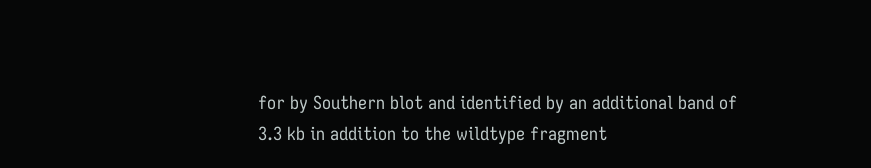for by Southern blot and identified by an additional band of 3.3 kb in addition to the wildtype fragment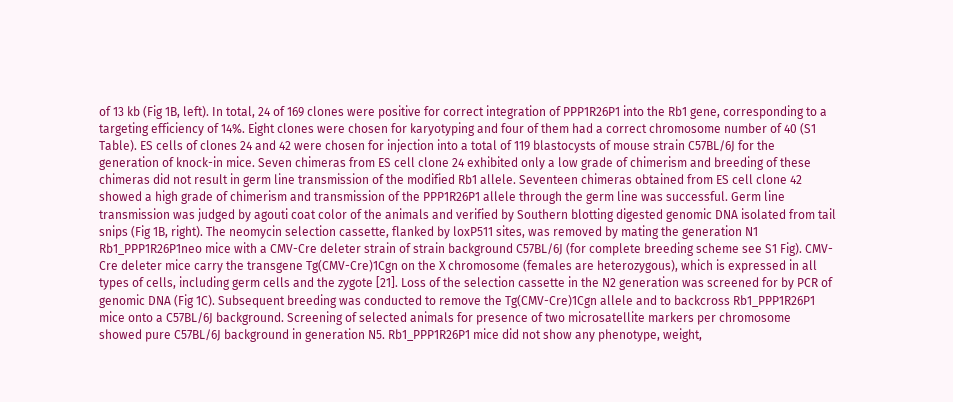of 13 kb (Fig 1B, left). In total, 24 of 169 clones were positive for correct integration of PPP1R26P1 into the Rb1 gene, corresponding to a targeting efficiency of 14%. Eight clones were chosen for karyotyping and four of them had a correct chromosome number of 40 (S1 Table). ES cells of clones 24 and 42 were chosen for injection into a total of 119 blastocysts of mouse strain C57BL/6J for the generation of knock-in mice. Seven chimeras from ES cell clone 24 exhibited only a low grade of chimerism and breeding of these chimeras did not result in germ line transmission of the modified Rb1 allele. Seventeen chimeras obtained from ES cell clone 42 showed a high grade of chimerism and transmission of the PPP1R26P1 allele through the germ line was successful. Germ line transmission was judged by agouti coat color of the animals and verified by Southern blotting digested genomic DNA isolated from tail snips (Fig 1B, right). The neomycin selection cassette, flanked by loxP511 sites, was removed by mating the generation N1 Rb1_PPP1R26P1neo mice with a CMV-Cre deleter strain of strain background C57BL/6J (for complete breeding scheme see S1 Fig). CMV-Cre deleter mice carry the transgene Tg(CMV-Cre)1Cgn on the X chromosome (females are heterozygous), which is expressed in all types of cells, including germ cells and the zygote [21]. Loss of the selection cassette in the N2 generation was screened for by PCR of genomic DNA (Fig 1C). Subsequent breeding was conducted to remove the Tg(CMV-Cre)1Cgn allele and to backcross Rb1_PPP1R26P1 mice onto a C57BL/6J background. Screening of selected animals for presence of two microsatellite markers per chromosome showed pure C57BL/6J background in generation N5. Rb1_PPP1R26P1 mice did not show any phenotype, weight,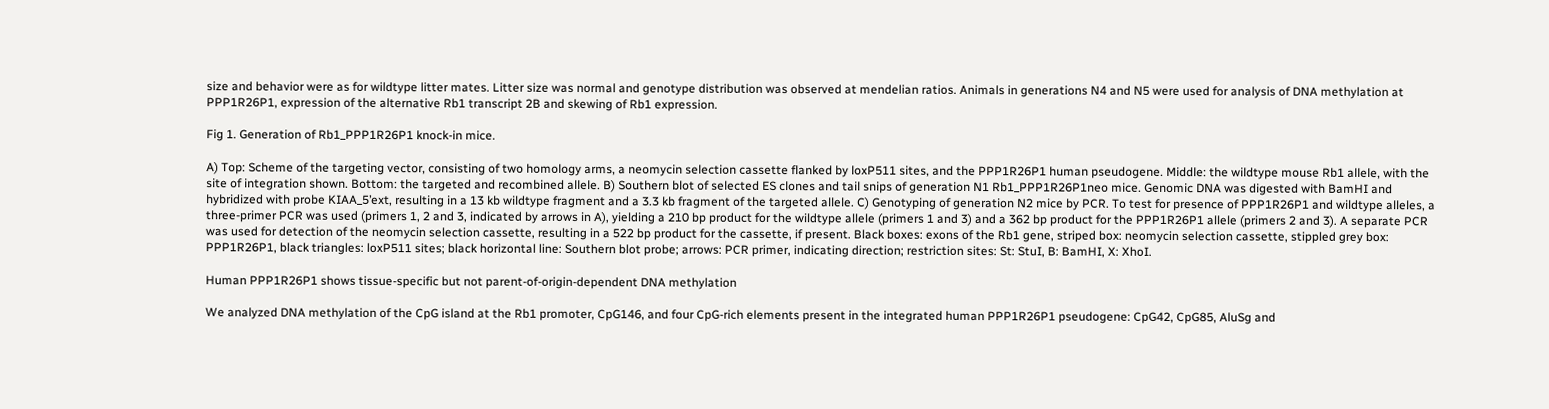size and behavior were as for wildtype litter mates. Litter size was normal and genotype distribution was observed at mendelian ratios. Animals in generations N4 and N5 were used for analysis of DNA methylation at PPP1R26P1, expression of the alternative Rb1 transcript 2B and skewing of Rb1 expression.

Fig 1. Generation of Rb1_PPP1R26P1 knock-in mice.

A) Top: Scheme of the targeting vector, consisting of two homology arms, a neomycin selection cassette flanked by loxP511 sites, and the PPP1R26P1 human pseudogene. Middle: the wildtype mouse Rb1 allele, with the site of integration shown. Bottom: the targeted and recombined allele. B) Southern blot of selected ES clones and tail snips of generation N1 Rb1_PPP1R26P1neo mice. Genomic DNA was digested with BamHI and hybridized with probe KIAA_5’ext, resulting in a 13 kb wildtype fragment and a 3.3 kb fragment of the targeted allele. C) Genotyping of generation N2 mice by PCR. To test for presence of PPP1R26P1 and wildtype alleles, a three-primer PCR was used (primers 1, 2 and 3, indicated by arrows in A), yielding a 210 bp product for the wildtype allele (primers 1 and 3) and a 362 bp product for the PPP1R26P1 allele (primers 2 and 3). A separate PCR was used for detection of the neomycin selection cassette, resulting in a 522 bp product for the cassette, if present. Black boxes: exons of the Rb1 gene, striped box: neomycin selection cassette, stippled grey box: PPP1R26P1, black triangles: loxP511 sites; black horizontal line: Southern blot probe; arrows: PCR primer, indicating direction; restriction sites: St: StuI, B: BamHI, X: XhoI.

Human PPP1R26P1 shows tissue-specific but not parent-of-origin-dependent DNA methylation

We analyzed DNA methylation of the CpG island at the Rb1 promoter, CpG146, and four CpG-rich elements present in the integrated human PPP1R26P1 pseudogene: CpG42, CpG85, AluSg and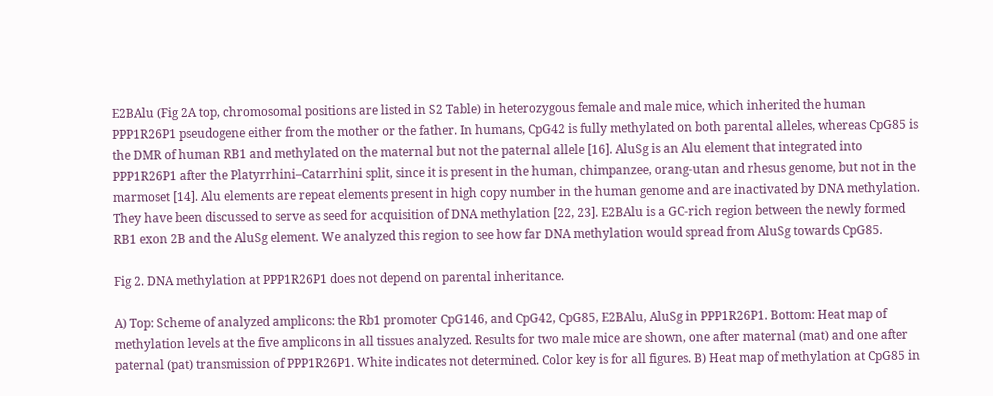E2BAlu (Fig 2A top, chromosomal positions are listed in S2 Table) in heterozygous female and male mice, which inherited the human PPP1R26P1 pseudogene either from the mother or the father. In humans, CpG42 is fully methylated on both parental alleles, whereas CpG85 is the DMR of human RB1 and methylated on the maternal but not the paternal allele [16]. AluSg is an Alu element that integrated into PPP1R26P1 after the Platyrrhini–Catarrhini split, since it is present in the human, chimpanzee, orang-utan and rhesus genome, but not in the marmoset [14]. Alu elements are repeat elements present in high copy number in the human genome and are inactivated by DNA methylation. They have been discussed to serve as seed for acquisition of DNA methylation [22, 23]. E2BAlu is a GC-rich region between the newly formed RB1 exon 2B and the AluSg element. We analyzed this region to see how far DNA methylation would spread from AluSg towards CpG85.

Fig 2. DNA methylation at PPP1R26P1 does not depend on parental inheritance.

A) Top: Scheme of analyzed amplicons: the Rb1 promoter CpG146, and CpG42, CpG85, E2BAlu, AluSg in PPP1R26P1. Bottom: Heat map of methylation levels at the five amplicons in all tissues analyzed. Results for two male mice are shown, one after maternal (mat) and one after paternal (pat) transmission of PPP1R26P1. White indicates not determined. Color key is for all figures. B) Heat map of methylation at CpG85 in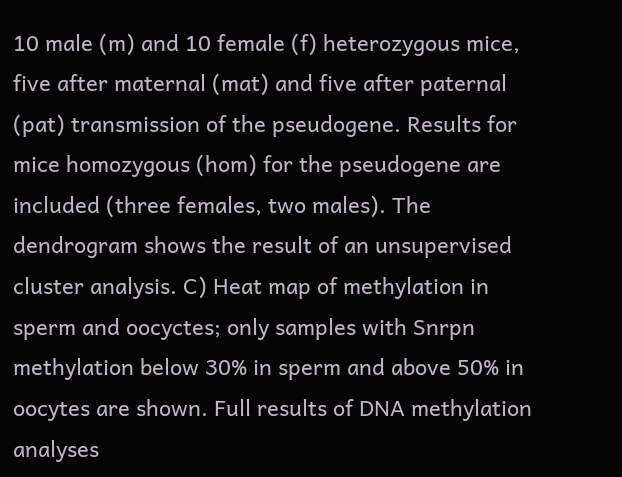10 male (m) and 10 female (f) heterozygous mice, five after maternal (mat) and five after paternal (pat) transmission of the pseudogene. Results for mice homozygous (hom) for the pseudogene are included (three females, two males). The dendrogram shows the result of an unsupervised cluster analysis. C) Heat map of methylation in sperm and oocyctes; only samples with Snrpn methylation below 30% in sperm and above 50% in oocytes are shown. Full results of DNA methylation analyses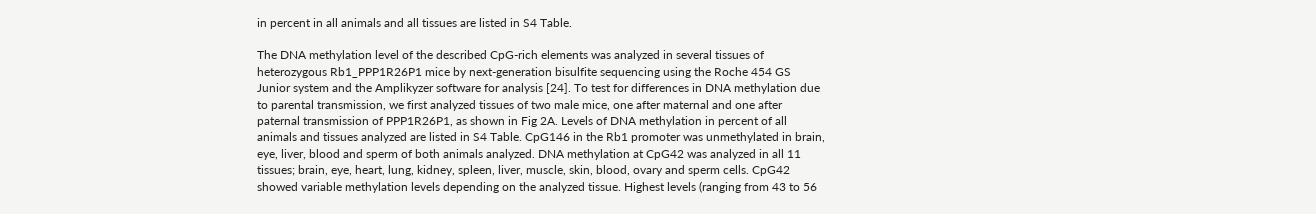in percent in all animals and all tissues are listed in S4 Table.

The DNA methylation level of the described CpG-rich elements was analyzed in several tissues of heterozygous Rb1_PPP1R26P1 mice by next-generation bisulfite sequencing using the Roche 454 GS Junior system and the Amplikyzer software for analysis [24]. To test for differences in DNA methylation due to parental transmission, we first analyzed tissues of two male mice, one after maternal and one after paternal transmission of PPP1R26P1, as shown in Fig 2A. Levels of DNA methylation in percent of all animals and tissues analyzed are listed in S4 Table. CpG146 in the Rb1 promoter was unmethylated in brain, eye, liver, blood and sperm of both animals analyzed. DNA methylation at CpG42 was analyzed in all 11 tissues; brain, eye, heart, lung, kidney, spleen, liver, muscle, skin, blood, ovary and sperm cells. CpG42 showed variable methylation levels depending on the analyzed tissue. Highest levels (ranging from 43 to 56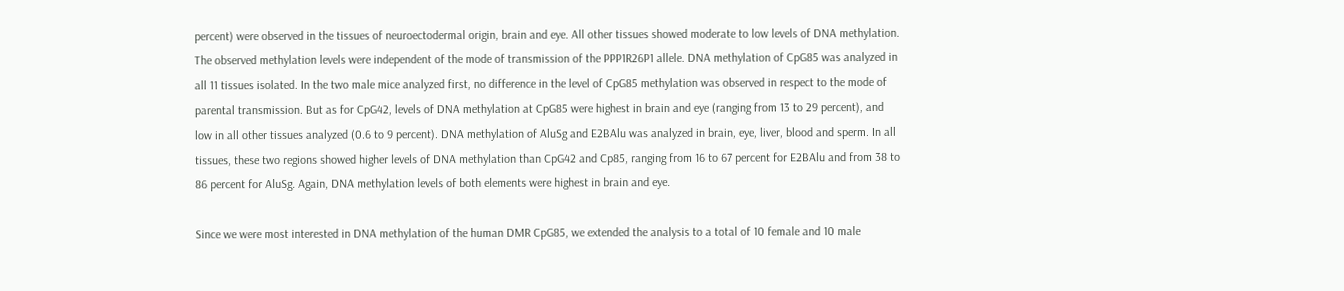percent) were observed in the tissues of neuroectodermal origin, brain and eye. All other tissues showed moderate to low levels of DNA methylation. The observed methylation levels were independent of the mode of transmission of the PPP1R26P1 allele. DNA methylation of CpG85 was analyzed in all 11 tissues isolated. In the two male mice analyzed first, no difference in the level of CpG85 methylation was observed in respect to the mode of parental transmission. But as for CpG42, levels of DNA methylation at CpG85 were highest in brain and eye (ranging from 13 to 29 percent), and low in all other tissues analyzed (0.6 to 9 percent). DNA methylation of AluSg and E2BAlu was analyzed in brain, eye, liver, blood and sperm. In all tissues, these two regions showed higher levels of DNA methylation than CpG42 and Cp85, ranging from 16 to 67 percent for E2BAlu and from 38 to 86 percent for AluSg. Again, DNA methylation levels of both elements were highest in brain and eye.

Since we were most interested in DNA methylation of the human DMR CpG85, we extended the analysis to a total of 10 female and 10 male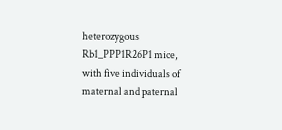heterozygous Rb1_PPP1R26P1 mice, with five individuals of maternal and paternal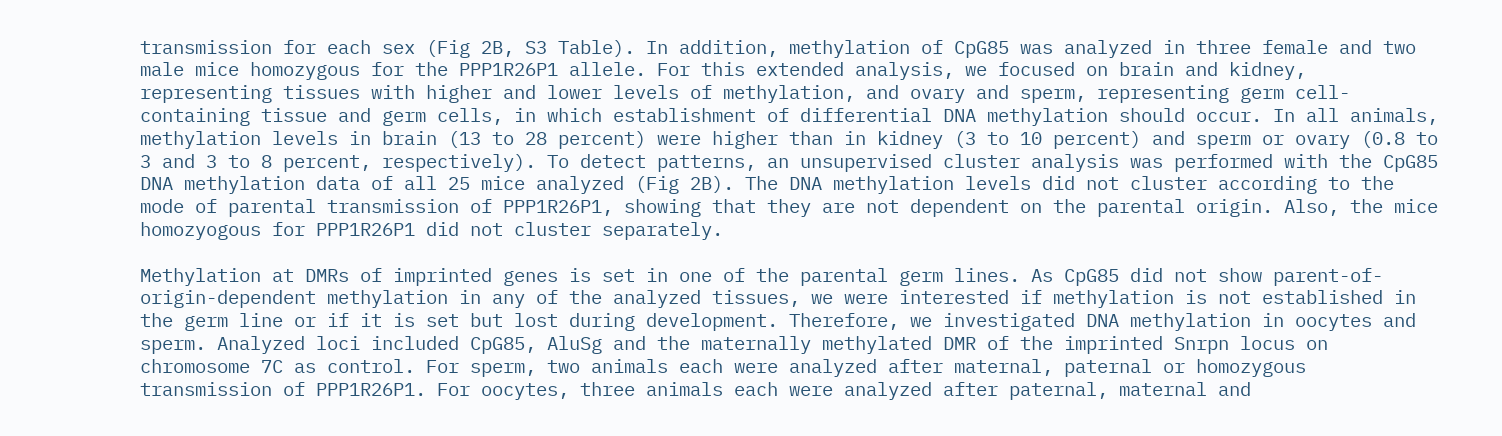transmission for each sex (Fig 2B, S3 Table). In addition, methylation of CpG85 was analyzed in three female and two male mice homozygous for the PPP1R26P1 allele. For this extended analysis, we focused on brain and kidney, representing tissues with higher and lower levels of methylation, and ovary and sperm, representing germ cell-containing tissue and germ cells, in which establishment of differential DNA methylation should occur. In all animals, methylation levels in brain (13 to 28 percent) were higher than in kidney (3 to 10 percent) and sperm or ovary (0.8 to 3 and 3 to 8 percent, respectively). To detect patterns, an unsupervised cluster analysis was performed with the CpG85 DNA methylation data of all 25 mice analyzed (Fig 2B). The DNA methylation levels did not cluster according to the mode of parental transmission of PPP1R26P1, showing that they are not dependent on the parental origin. Also, the mice homozyogous for PPP1R26P1 did not cluster separately.

Methylation at DMRs of imprinted genes is set in one of the parental germ lines. As CpG85 did not show parent-of-origin-dependent methylation in any of the analyzed tissues, we were interested if methylation is not established in the germ line or if it is set but lost during development. Therefore, we investigated DNA methylation in oocytes and sperm. Analyzed loci included CpG85, AluSg and the maternally methylated DMR of the imprinted Snrpn locus on chromosome 7C as control. For sperm, two animals each were analyzed after maternal, paternal or homozygous transmission of PPP1R26P1. For oocytes, three animals each were analyzed after paternal, maternal and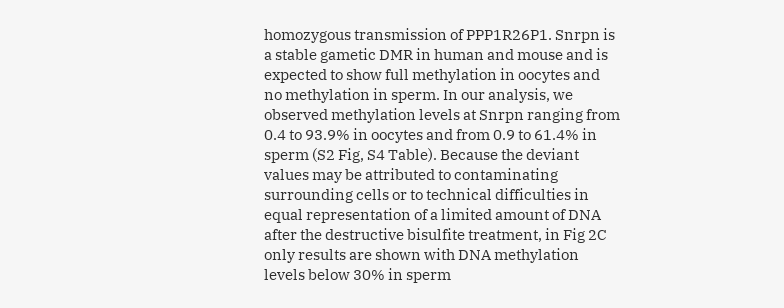homozygous transmission of PPP1R26P1. Snrpn is a stable gametic DMR in human and mouse and is expected to show full methylation in oocytes and no methylation in sperm. In our analysis, we observed methylation levels at Snrpn ranging from 0.4 to 93.9% in oocytes and from 0.9 to 61.4% in sperm (S2 Fig, S4 Table). Because the deviant values may be attributed to contaminating surrounding cells or to technical difficulties in equal representation of a limited amount of DNA after the destructive bisulfite treatment, in Fig 2C only results are shown with DNA methylation levels below 30% in sperm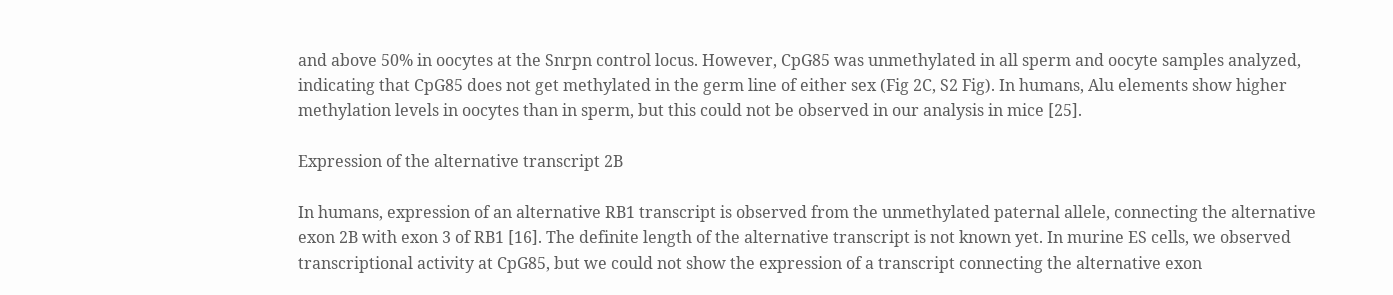and above 50% in oocytes at the Snrpn control locus. However, CpG85 was unmethylated in all sperm and oocyte samples analyzed, indicating that CpG85 does not get methylated in the germ line of either sex (Fig 2C, S2 Fig). In humans, Alu elements show higher methylation levels in oocytes than in sperm, but this could not be observed in our analysis in mice [25].

Expression of the alternative transcript 2B

In humans, expression of an alternative RB1 transcript is observed from the unmethylated paternal allele, connecting the alternative exon 2B with exon 3 of RB1 [16]. The definite length of the alternative transcript is not known yet. In murine ES cells, we observed transcriptional activity at CpG85, but we could not show the expression of a transcript connecting the alternative exon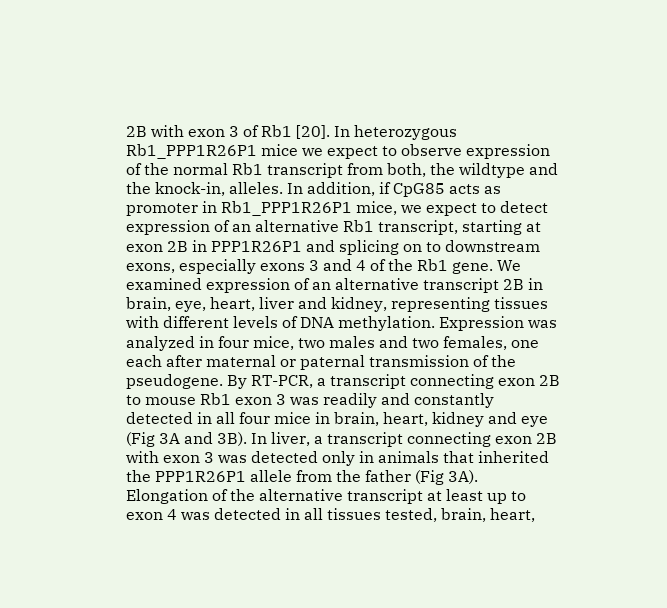2B with exon 3 of Rb1 [20]. In heterozygous Rb1_PPP1R26P1 mice we expect to observe expression of the normal Rb1 transcript from both, the wildtype and the knock-in, alleles. In addition, if CpG85 acts as promoter in Rb1_PPP1R26P1 mice, we expect to detect expression of an alternative Rb1 transcript, starting at exon 2B in PPP1R26P1 and splicing on to downstream exons, especially exons 3 and 4 of the Rb1 gene. We examined expression of an alternative transcript 2B in brain, eye, heart, liver and kidney, representing tissues with different levels of DNA methylation. Expression was analyzed in four mice, two males and two females, one each after maternal or paternal transmission of the pseudogene. By RT-PCR, a transcript connecting exon 2B to mouse Rb1 exon 3 was readily and constantly detected in all four mice in brain, heart, kidney and eye (Fig 3A and 3B). In liver, a transcript connecting exon 2B with exon 3 was detected only in animals that inherited the PPP1R26P1 allele from the father (Fig 3A). Elongation of the alternative transcript at least up to exon 4 was detected in all tissues tested, brain, heart,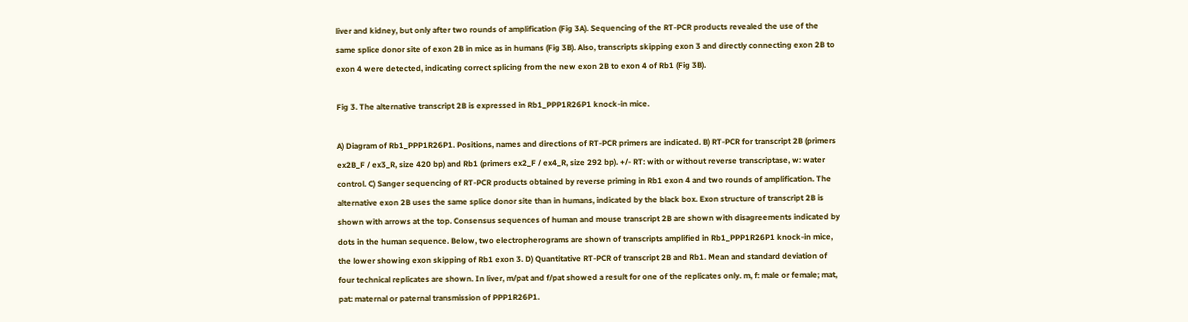liver and kidney, but only after two rounds of amplification (Fig 3A). Sequencing of the RT-PCR products revealed the use of the same splice donor site of exon 2B in mice as in humans (Fig 3B). Also, transcripts skipping exon 3 and directly connecting exon 2B to exon 4 were detected, indicating correct splicing from the new exon 2B to exon 4 of Rb1 (Fig 3B).

Fig 3. The alternative transcript 2B is expressed in Rb1_PPP1R26P1 knock-in mice.

A) Diagram of Rb1_PPP1R26P1. Positions, names and directions of RT-PCR primers are indicated. B) RT-PCR for transcript 2B (primers ex2B_F / ex3_R, size 420 bp) and Rb1 (primers ex2_F / ex4_R, size 292 bp). +/- RT: with or without reverse transcriptase, w: water control. C) Sanger sequencing of RT-PCR products obtained by reverse priming in Rb1 exon 4 and two rounds of amplification. The alternative exon 2B uses the same splice donor site than in humans, indicated by the black box. Exon structure of transcript 2B is shown with arrows at the top. Consensus sequences of human and mouse transcript 2B are shown with disagreements indicated by dots in the human sequence. Below, two electropherograms are shown of transcripts amplified in Rb1_PPP1R26P1 knock-in mice, the lower showing exon skipping of Rb1 exon 3. D) Quantitative RT-PCR of transcript 2B and Rb1. Mean and standard deviation of four technical replicates are shown. In liver, m/pat and f/pat showed a result for one of the replicates only. m, f: male or female; mat, pat: maternal or paternal transmission of PPP1R26P1.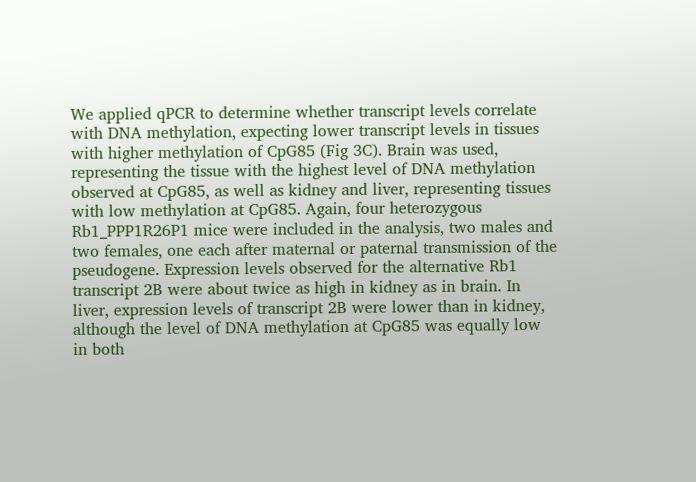We applied qPCR to determine whether transcript levels correlate with DNA methylation, expecting lower transcript levels in tissues with higher methylation of CpG85 (Fig 3C). Brain was used, representing the tissue with the highest level of DNA methylation observed at CpG85, as well as kidney and liver, representing tissues with low methylation at CpG85. Again, four heterozygous Rb1_PPP1R26P1 mice were included in the analysis, two males and two females, one each after maternal or paternal transmission of the pseudogene. Expression levels observed for the alternative Rb1 transcript 2B were about twice as high in kidney as in brain. In liver, expression levels of transcript 2B were lower than in kidney, although the level of DNA methylation at CpG85 was equally low in both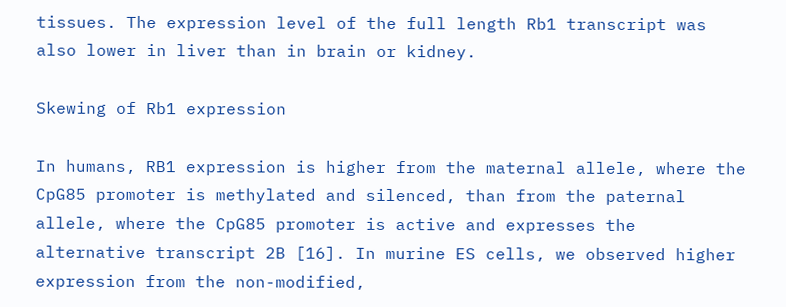tissues. The expression level of the full length Rb1 transcript was also lower in liver than in brain or kidney.

Skewing of Rb1 expression

In humans, RB1 expression is higher from the maternal allele, where the CpG85 promoter is methylated and silenced, than from the paternal allele, where the CpG85 promoter is active and expresses the alternative transcript 2B [16]. In murine ES cells, we observed higher expression from the non-modified,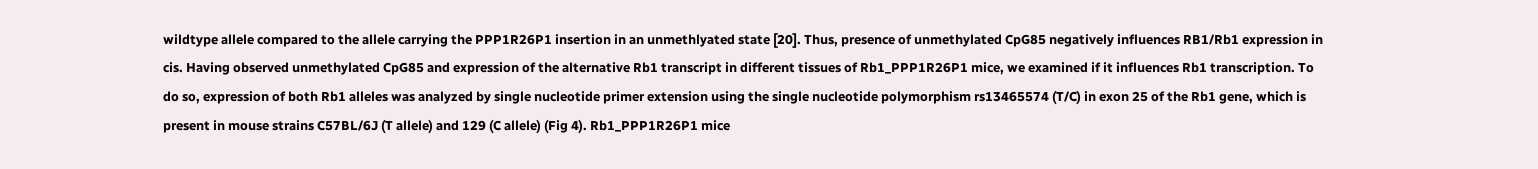wildtype allele compared to the allele carrying the PPP1R26P1 insertion in an unmethlyated state [20]. Thus, presence of unmethylated CpG85 negatively influences RB1/Rb1 expression in cis. Having observed unmethylated CpG85 and expression of the alternative Rb1 transcript in different tissues of Rb1_PPP1R26P1 mice, we examined if it influences Rb1 transcription. To do so, expression of both Rb1 alleles was analyzed by single nucleotide primer extension using the single nucleotide polymorphism rs13465574 (T/C) in exon 25 of the Rb1 gene, which is present in mouse strains C57BL/6J (T allele) and 129 (C allele) (Fig 4). Rb1_PPP1R26P1 mice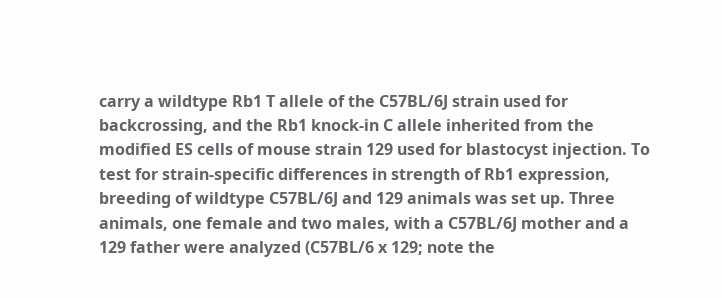carry a wildtype Rb1 T allele of the C57BL/6J strain used for backcrossing, and the Rb1 knock-in C allele inherited from the modified ES cells of mouse strain 129 used for blastocyst injection. To test for strain-specific differences in strength of Rb1 expression, breeding of wildtype C57BL/6J and 129 animals was set up. Three animals, one female and two males, with a C57BL/6J mother and a 129 father were analyzed (C57BL/6 x 129; note the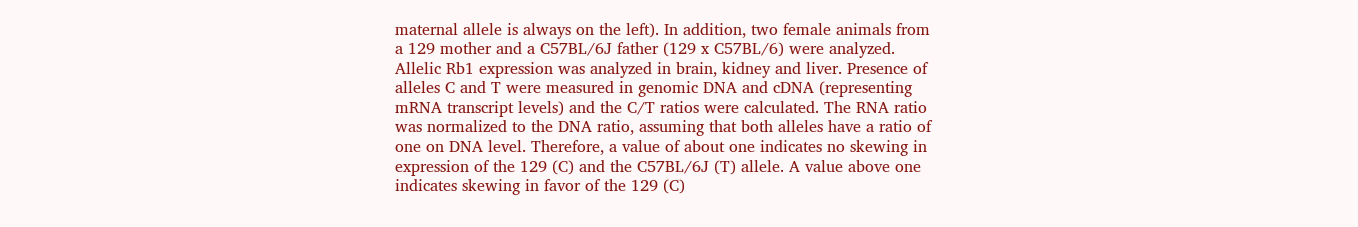maternal allele is always on the left). In addition, two female animals from a 129 mother and a C57BL/6J father (129 x C57BL/6) were analyzed. Allelic Rb1 expression was analyzed in brain, kidney and liver. Presence of alleles C and T were measured in genomic DNA and cDNA (representing mRNA transcript levels) and the C/T ratios were calculated. The RNA ratio was normalized to the DNA ratio, assuming that both alleles have a ratio of one on DNA level. Therefore, a value of about one indicates no skewing in expression of the 129 (C) and the C57BL/6J (T) allele. A value above one indicates skewing in favor of the 129 (C)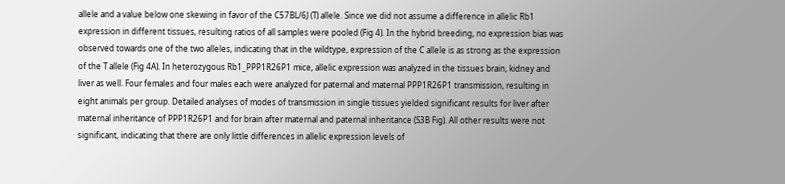allele and a value below one skewing in favor of the C57BL/6J (T) allele. Since we did not assume a difference in allelic Rb1 expression in different tissues, resulting ratios of all samples were pooled (Fig 4). In the hybrid breeding, no expression bias was observed towards one of the two alleles, indicating that in the wildtype, expression of the C allele is as strong as the expression of the T allele (Fig 4A). In heterozygous Rb1_PPP1R26P1 mice, allelic expression was analyzed in the tissues brain, kidney and liver as well. Four females and four males each were analyzed for paternal and maternal PPP1R26P1 transmission, resulting in eight animals per group. Detailed analyses of modes of transmission in single tissues yielded significant results for liver after maternal inheritance of PPP1R26P1 and for brain after maternal and paternal inheritance (S3B Fig). All other results were not significant, indicating that there are only little differences in allelic expression levels of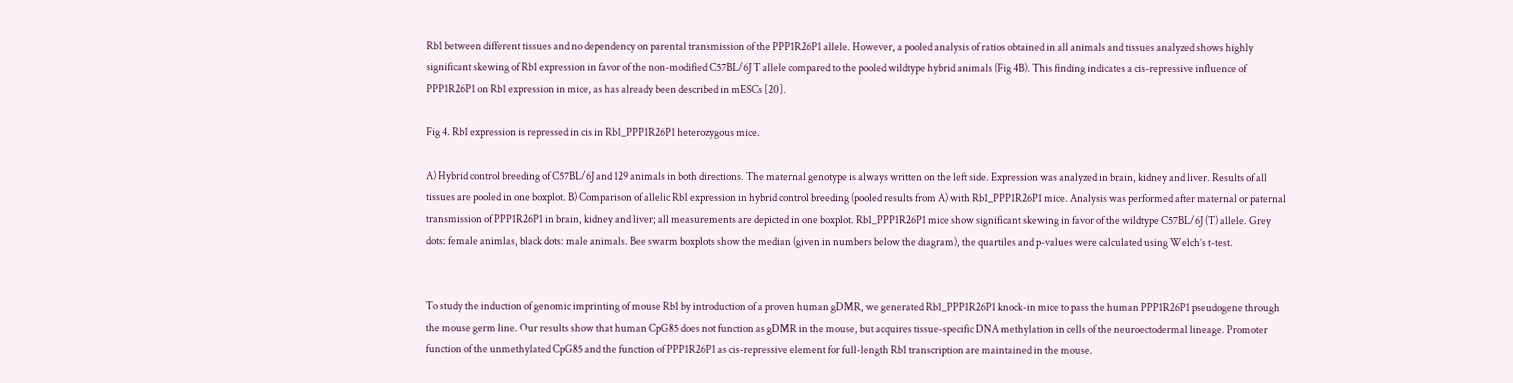Rb1 between different tissues and no dependency on parental transmission of the PPP1R26P1 allele. However, a pooled analysis of ratios obtained in all animals and tissues analyzed shows highly significant skewing of Rb1 expression in favor of the non-modified C57BL/6J T allele compared to the pooled wildtype hybrid animals (Fig 4B). This finding indicates a cis-repressive influence of PPP1R26P1 on Rb1 expression in mice, as has already been described in mESCs [20].

Fig 4. Rb1 expression is repressed in cis in Rb1_PPP1R26P1 heterozygous mice.

A) Hybrid control breeding of C57BL/6J and 129 animals in both directions. The maternal genotype is always written on the left side. Expression was analyzed in brain, kidney and liver. Results of all tissues are pooled in one boxplot. B) Comparison of allelic Rb1 expression in hybrid control breeding (pooled results from A) with Rb1_PPP1R26P1 mice. Analysis was performed after maternal or paternal transmission of PPP1R26P1 in brain, kidney and liver; all measurements are depicted in one boxplot. Rb1_PPP1R26P1 mice show significant skewing in favor of the wildtype C57BL/6J (T) allele. Grey dots: female animlas, black dots: male animals. Bee swarm boxplots show the median (given in numbers below the diagram), the quartiles and p-values were calculated using Welch’s t-test.


To study the induction of genomic imprinting of mouse Rb1 by introduction of a proven human gDMR, we generated Rb1_PPP1R26P1 knock-in mice to pass the human PPP1R26P1 pseudogene through the mouse germ line. Our results show that human CpG85 does not function as gDMR in the mouse, but acquires tissue-specific DNA methylation in cells of the neuroectodermal lineage. Promoter function of the unmethylated CpG85 and the function of PPP1R26P1 as cis-repressive element for full-length Rb1 transcription are maintained in the mouse.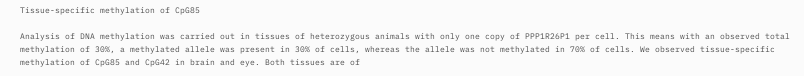Tissue-specific methylation of CpG85

Analysis of DNA methylation was carried out in tissues of heterozygous animals with only one copy of PPP1R26P1 per cell. This means with an observed total methylation of 30%, a methylated allele was present in 30% of cells, whereas the allele was not methylated in 70% of cells. We observed tissue-specific methylation of CpG85 and CpG42 in brain and eye. Both tissues are of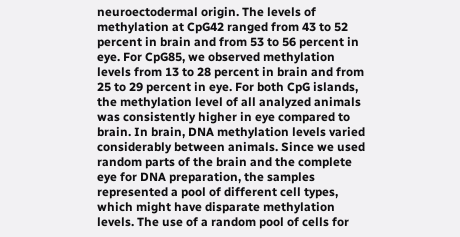neuroectodermal origin. The levels of methylation at CpG42 ranged from 43 to 52 percent in brain and from 53 to 56 percent in eye. For CpG85, we observed methylation levels from 13 to 28 percent in brain and from 25 to 29 percent in eye. For both CpG islands, the methylation level of all analyzed animals was consistently higher in eye compared to brain. In brain, DNA methylation levels varied considerably between animals. Since we used random parts of the brain and the complete eye for DNA preparation, the samples represented a pool of different cell types, which might have disparate methylation levels. The use of a random pool of cells for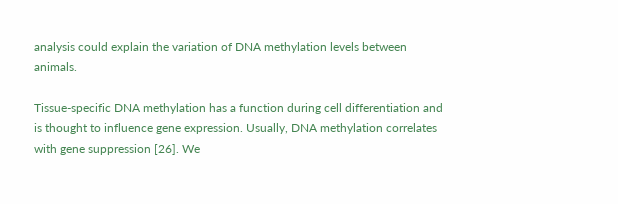analysis could explain the variation of DNA methylation levels between animals.

Tissue-specific DNA methylation has a function during cell differentiation and is thought to influence gene expression. Usually, DNA methylation correlates with gene suppression [26]. We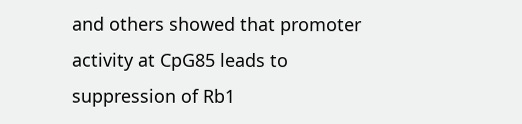and others showed that promoter activity at CpG85 leads to suppression of Rb1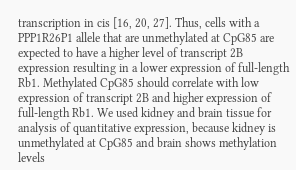transcription in cis [16, 20, 27]. Thus, cells with a PPP1R26P1 allele that are unmethylated at CpG85 are expected to have a higher level of transcript 2B expression resulting in a lower expression of full-length Rb1. Methylated CpG85 should correlate with low expression of transcript 2B and higher expression of full-length Rb1. We used kidney and brain tissue for analysis of quantitative expression, because kidney is unmethylated at CpG85 and brain shows methylation levels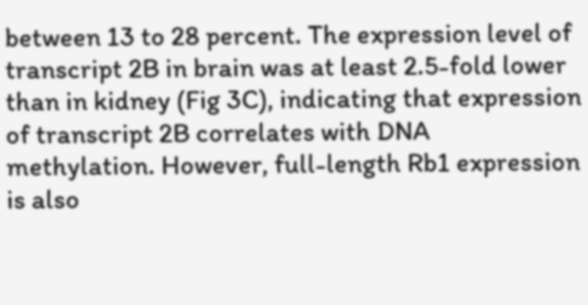between 13 to 28 percent. The expression level of transcript 2B in brain was at least 2.5-fold lower than in kidney (Fig 3C), indicating that expression of transcript 2B correlates with DNA methylation. However, full-length Rb1 expression is also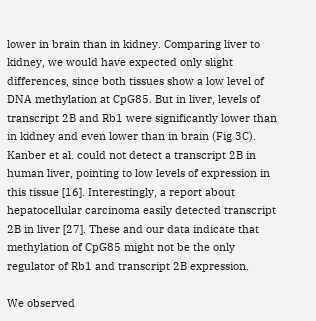lower in brain than in kidney. Comparing liver to kidney, we would have expected only slight differences, since both tissues show a low level of DNA methylation at CpG85. But in liver, levels of transcript 2B and Rb1 were significantly lower than in kidney and even lower than in brain (Fig 3C). Kanber et al. could not detect a transcript 2B in human liver, pointing to low levels of expression in this tissue [16]. Interestingly, a report about hepatocellular carcinoma easily detected transcript 2B in liver [27]. These and our data indicate that methylation of CpG85 might not be the only regulator of Rb1 and transcript 2B expression.

We observed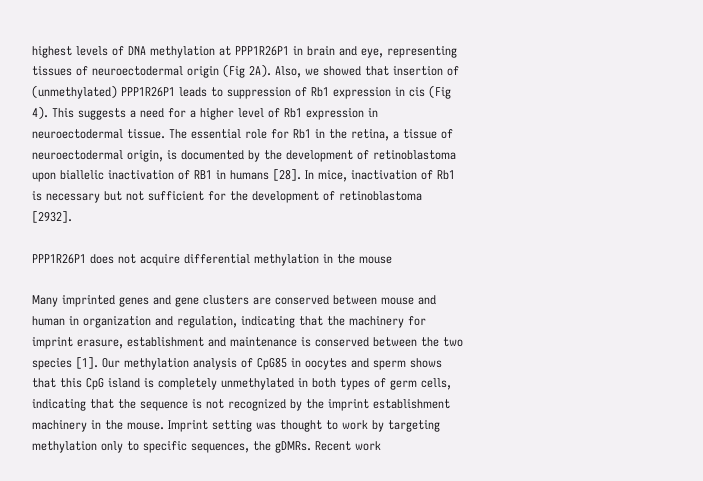highest levels of DNA methylation at PPP1R26P1 in brain and eye, representing tissues of neuroectodermal origin (Fig 2A). Also, we showed that insertion of (unmethylated) PPP1R26P1 leads to suppression of Rb1 expression in cis (Fig 4). This suggests a need for a higher level of Rb1 expression in neuroectodermal tissue. The essential role for Rb1 in the retina, a tissue of neuroectodermal origin, is documented by the development of retinoblastoma upon biallelic inactivation of RB1 in humans [28]. In mice, inactivation of Rb1 is necessary but not sufficient for the development of retinoblastoma [2932].

PPP1R26P1 does not acquire differential methylation in the mouse

Many imprinted genes and gene clusters are conserved between mouse and human in organization and regulation, indicating that the machinery for imprint erasure, establishment and maintenance is conserved between the two species [1]. Our methylation analysis of CpG85 in oocytes and sperm shows that this CpG island is completely unmethylated in both types of germ cells, indicating that the sequence is not recognized by the imprint establishment machinery in the mouse. Imprint setting was thought to work by targeting methylation only to specific sequences, the gDMRs. Recent work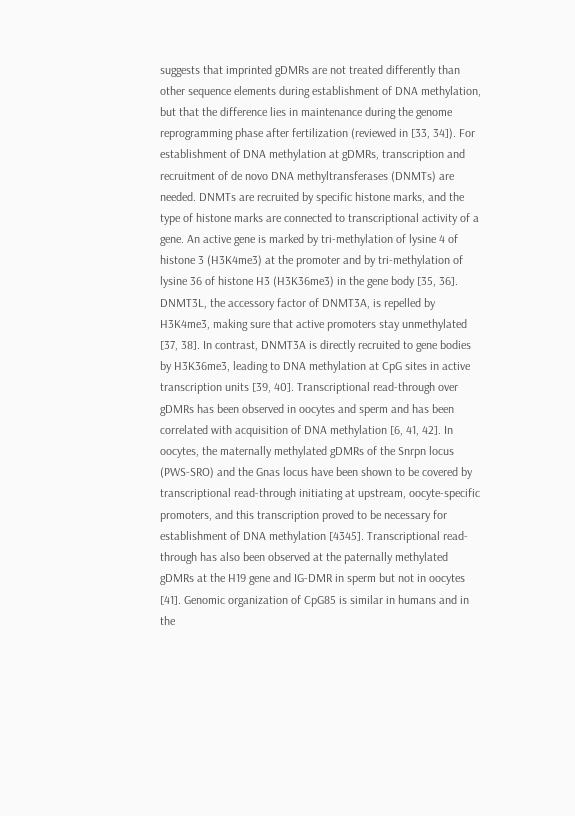suggests that imprinted gDMRs are not treated differently than other sequence elements during establishment of DNA methylation, but that the difference lies in maintenance during the genome reprogramming phase after fertilization (reviewed in [33, 34]). For establishment of DNA methylation at gDMRs, transcription and recruitment of de novo DNA methyltransferases (DNMTs) are needed. DNMTs are recruited by specific histone marks, and the type of histone marks are connected to transcriptional activity of a gene. An active gene is marked by tri-methylation of lysine 4 of histone 3 (H3K4me3) at the promoter and by tri-methylation of lysine 36 of histone H3 (H3K36me3) in the gene body [35, 36]. DNMT3L, the accessory factor of DNMT3A, is repelled by H3K4me3, making sure that active promoters stay unmethylated [37, 38]. In contrast, DNMT3A is directly recruited to gene bodies by H3K36me3, leading to DNA methylation at CpG sites in active transcription units [39, 40]. Transcriptional read-through over gDMRs has been observed in oocytes and sperm and has been correlated with acquisition of DNA methylation [6, 41, 42]. In oocytes, the maternally methylated gDMRs of the Snrpn locus (PWS-SRO) and the Gnas locus have been shown to be covered by transcriptional read-through initiating at upstream, oocyte-specific promoters, and this transcription proved to be necessary for establishment of DNA methylation [4345]. Transcriptional read-through has also been observed at the paternally methylated gDMRs at the H19 gene and IG-DMR in sperm but not in oocytes [41]. Genomic organization of CpG85 is similar in humans and in the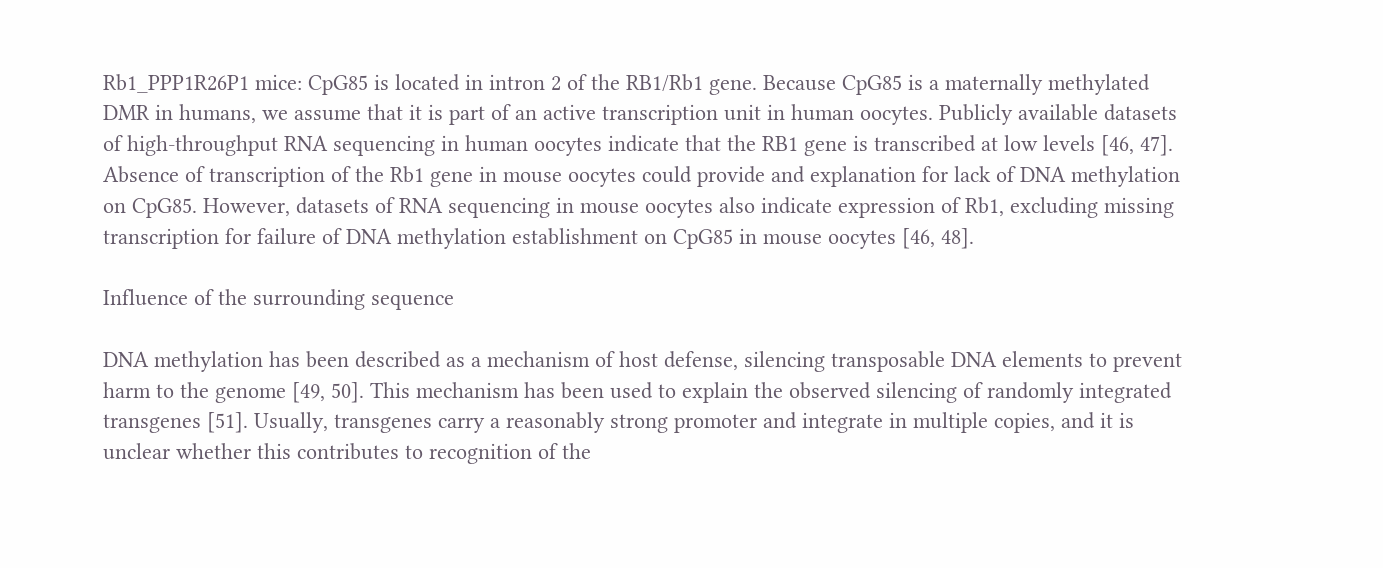Rb1_PPP1R26P1 mice: CpG85 is located in intron 2 of the RB1/Rb1 gene. Because CpG85 is a maternally methylated DMR in humans, we assume that it is part of an active transcription unit in human oocytes. Publicly available datasets of high-throughput RNA sequencing in human oocytes indicate that the RB1 gene is transcribed at low levels [46, 47]. Absence of transcription of the Rb1 gene in mouse oocytes could provide and explanation for lack of DNA methylation on CpG85. However, datasets of RNA sequencing in mouse oocytes also indicate expression of Rb1, excluding missing transcription for failure of DNA methylation establishment on CpG85 in mouse oocytes [46, 48].

Influence of the surrounding sequence

DNA methylation has been described as a mechanism of host defense, silencing transposable DNA elements to prevent harm to the genome [49, 50]. This mechanism has been used to explain the observed silencing of randomly integrated transgenes [51]. Usually, transgenes carry a reasonably strong promoter and integrate in multiple copies, and it is unclear whether this contributes to recognition of the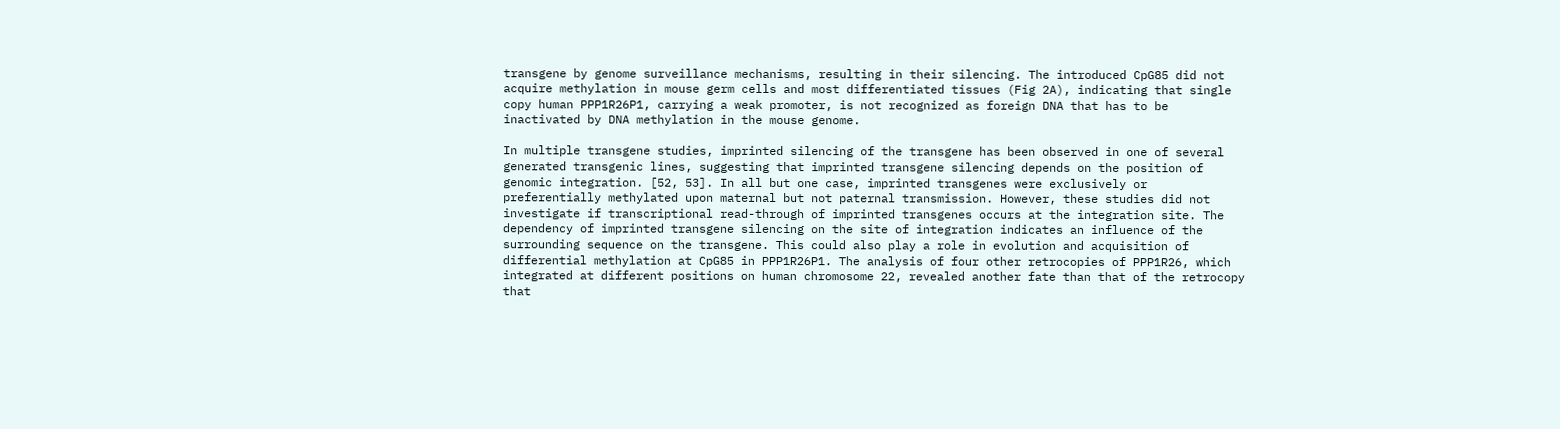transgene by genome surveillance mechanisms, resulting in their silencing. The introduced CpG85 did not acquire methylation in mouse germ cells and most differentiated tissues (Fig 2A), indicating that single copy human PPP1R26P1, carrying a weak promoter, is not recognized as foreign DNA that has to be inactivated by DNA methylation in the mouse genome.

In multiple transgene studies, imprinted silencing of the transgene has been observed in one of several generated transgenic lines, suggesting that imprinted transgene silencing depends on the position of genomic integration. [52, 53]. In all but one case, imprinted transgenes were exclusively or preferentially methylated upon maternal but not paternal transmission. However, these studies did not investigate if transcriptional read-through of imprinted transgenes occurs at the integration site. The dependency of imprinted transgene silencing on the site of integration indicates an influence of the surrounding sequence on the transgene. This could also play a role in evolution and acquisition of differential methylation at CpG85 in PPP1R26P1. The analysis of four other retrocopies of PPP1R26, which integrated at different positions on human chromosome 22, revealed another fate than that of the retrocopy that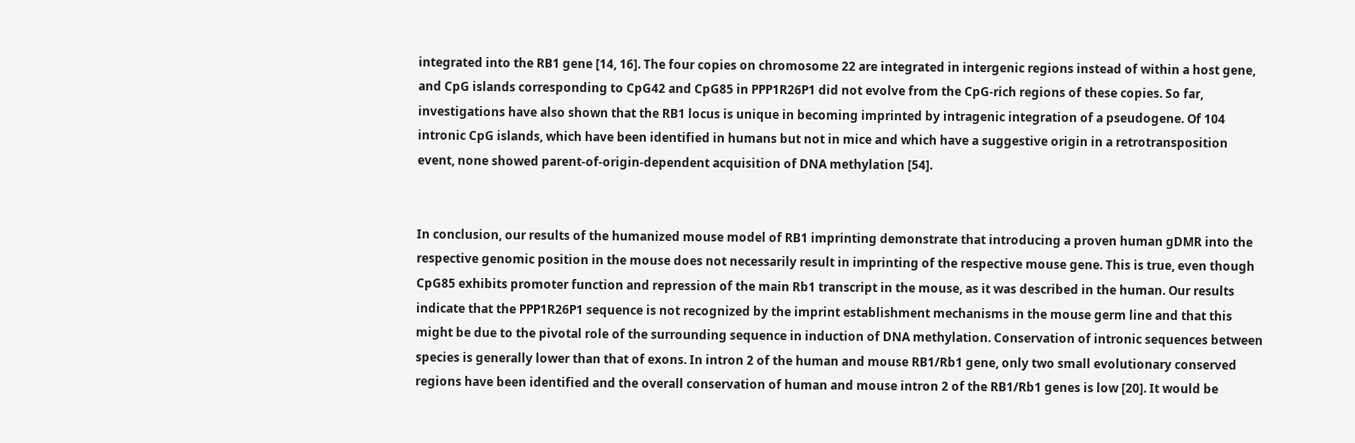integrated into the RB1 gene [14, 16]. The four copies on chromosome 22 are integrated in intergenic regions instead of within a host gene, and CpG islands corresponding to CpG42 and CpG85 in PPP1R26P1 did not evolve from the CpG-rich regions of these copies. So far, investigations have also shown that the RB1 locus is unique in becoming imprinted by intragenic integration of a pseudogene. Of 104 intronic CpG islands, which have been identified in humans but not in mice and which have a suggestive origin in a retrotransposition event, none showed parent-of-origin-dependent acquisition of DNA methylation [54].


In conclusion, our results of the humanized mouse model of RB1 imprinting demonstrate that introducing a proven human gDMR into the respective genomic position in the mouse does not necessarily result in imprinting of the respective mouse gene. This is true, even though CpG85 exhibits promoter function and repression of the main Rb1 transcript in the mouse, as it was described in the human. Our results indicate that the PPP1R26P1 sequence is not recognized by the imprint establishment mechanisms in the mouse germ line and that this might be due to the pivotal role of the surrounding sequence in induction of DNA methylation. Conservation of intronic sequences between species is generally lower than that of exons. In intron 2 of the human and mouse RB1/Rb1 gene, only two small evolutionary conserved regions have been identified and the overall conservation of human and mouse intron 2 of the RB1/Rb1 genes is low [20]. It would be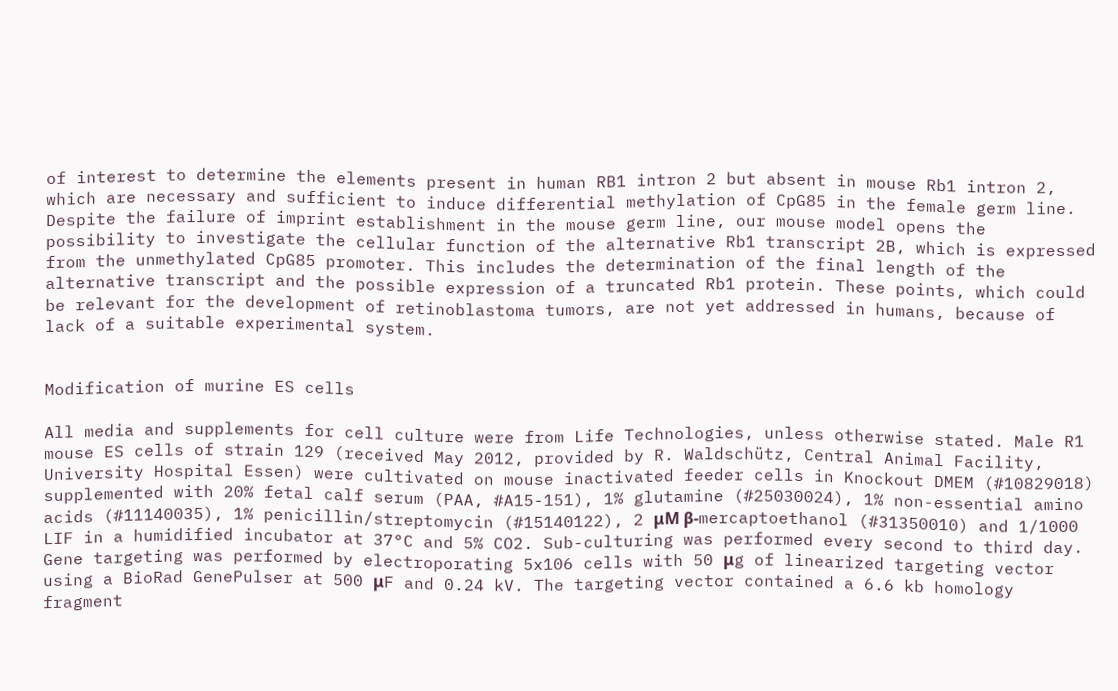of interest to determine the elements present in human RB1 intron 2 but absent in mouse Rb1 intron 2, which are necessary and sufficient to induce differential methylation of CpG85 in the female germ line. Despite the failure of imprint establishment in the mouse germ line, our mouse model opens the possibility to investigate the cellular function of the alternative Rb1 transcript 2B, which is expressed from the unmethylated CpG85 promoter. This includes the determination of the final length of the alternative transcript and the possible expression of a truncated Rb1 protein. These points, which could be relevant for the development of retinoblastoma tumors, are not yet addressed in humans, because of lack of a suitable experimental system.


Modification of murine ES cells

All media and supplements for cell culture were from Life Technologies, unless otherwise stated. Male R1 mouse ES cells of strain 129 (received May 2012, provided by R. Waldschütz, Central Animal Facility, University Hospital Essen) were cultivated on mouse inactivated feeder cells in Knockout DMEM (#10829018) supplemented with 20% fetal calf serum (PAA, #A15-151), 1% glutamine (#25030024), 1% non-essential amino acids (#11140035), 1% penicillin/streptomycin (#15140122), 2 μM β-mercaptoethanol (#31350010) and 1/1000 LIF in a humidified incubator at 37°C and 5% CO2. Sub-culturing was performed every second to third day. Gene targeting was performed by electroporating 5x106 cells with 50 μg of linearized targeting vector using a BioRad GenePulser at 500 μF and 0.24 kV. The targeting vector contained a 6.6 kb homology fragment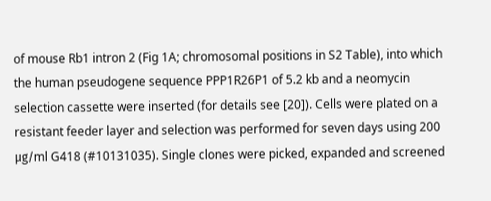of mouse Rb1 intron 2 (Fig 1A; chromosomal positions in S2 Table), into which the human pseudogene sequence PPP1R26P1 of 5.2 kb and a neomycin selection cassette were inserted (for details see [20]). Cells were plated on a resistant feeder layer and selection was performed for seven days using 200 μg/ml G418 (#10131035). Single clones were picked, expanded and screened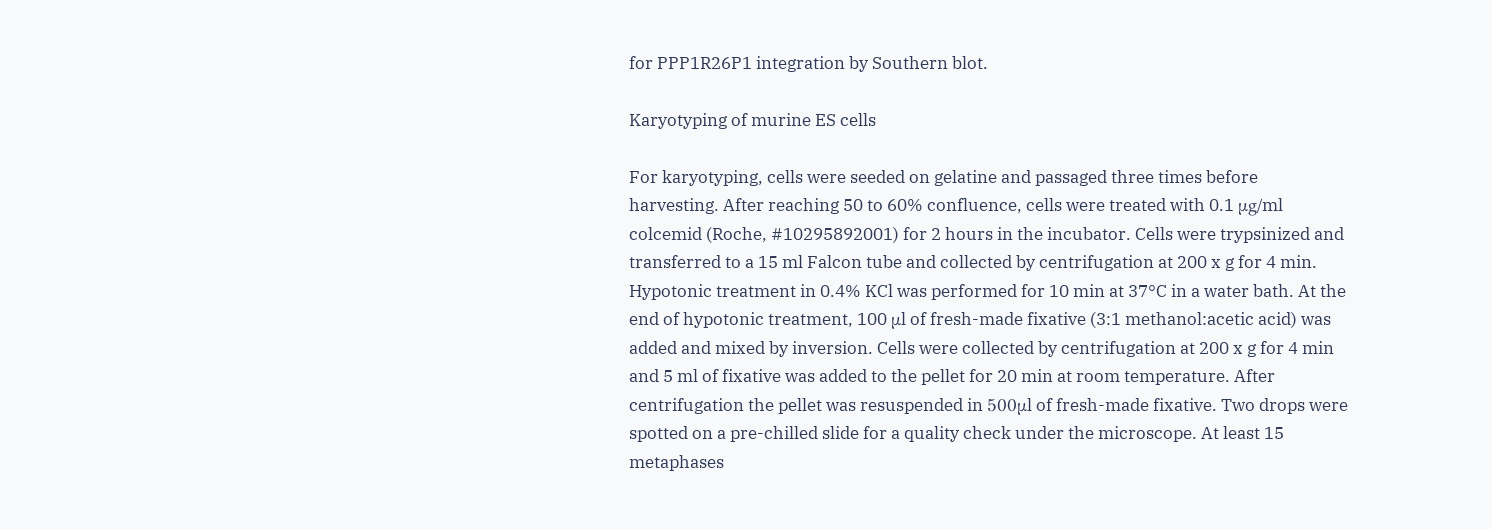for PPP1R26P1 integration by Southern blot.

Karyotyping of murine ES cells

For karyotyping, cells were seeded on gelatine and passaged three times before harvesting. After reaching 50 to 60% confluence, cells were treated with 0.1 μg/ml colcemid (Roche, #10295892001) for 2 hours in the incubator. Cells were trypsinized and transferred to a 15 ml Falcon tube and collected by centrifugation at 200 x g for 4 min. Hypotonic treatment in 0.4% KCl was performed for 10 min at 37°C in a water bath. At the end of hypotonic treatment, 100 μl of fresh-made fixative (3:1 methanol:acetic acid) was added and mixed by inversion. Cells were collected by centrifugation at 200 x g for 4 min and 5 ml of fixative was added to the pellet for 20 min at room temperature. After centrifugation the pellet was resuspended in 500μl of fresh-made fixative. Two drops were spotted on a pre-chilled slide for a quality check under the microscope. At least 15 metaphases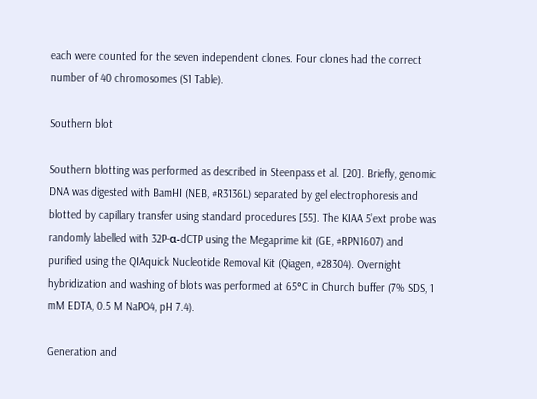each were counted for the seven independent clones. Four clones had the correct number of 40 chromosomes (S1 Table).

Southern blot

Southern blotting was performed as described in Steenpass et al. [20]. Briefly, genomic DNA was digested with BamHI (NEB, #R3136L) separated by gel electrophoresis and blotted by capillary transfer using standard procedures [55]. The KIAA 5’ext probe was randomly labelled with 32P-α-dCTP using the Megaprime kit (GE, #RPN1607) and purified using the QIAquick Nucleotide Removal Kit (Qiagen, #28304). Overnight hybridization and washing of blots was performed at 65°C in Church buffer (7% SDS, 1 mM EDTA, 0.5 M NaPO4, pH 7.4).

Generation and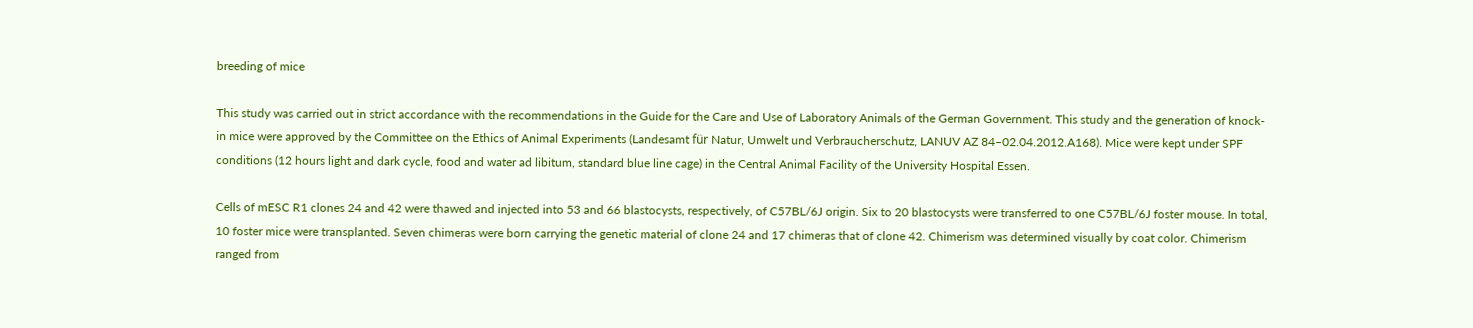breeding of mice

This study was carried out in strict accordance with the recommendations in the Guide for the Care and Use of Laboratory Animals of the German Government. This study and the generation of knock-in mice were approved by the Committee on the Ethics of Animal Experiments (Landesamt für Natur, Umwelt und Verbraucherschutz, LANUV AZ 84–02.04.2012.A168). Mice were kept under SPF conditions (12 hours light and dark cycle, food and water ad libitum, standard blue line cage) in the Central Animal Facility of the University Hospital Essen.

Cells of mESC R1 clones 24 and 42 were thawed and injected into 53 and 66 blastocysts, respectively, of C57BL/6J origin. Six to 20 blastocysts were transferred to one C57BL/6J foster mouse. In total, 10 foster mice were transplanted. Seven chimeras were born carrying the genetic material of clone 24 and 17 chimeras that of clone 42. Chimerism was determined visually by coat color. Chimerism ranged from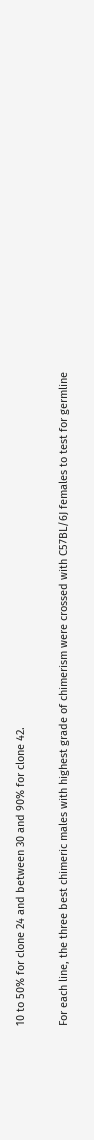10 to 50% for clone 24 and between 30 and 90% for clone 42.

For each line, the three best chimeric males with highest grade of chimerism were crossed with C57BL/6J females to test for germline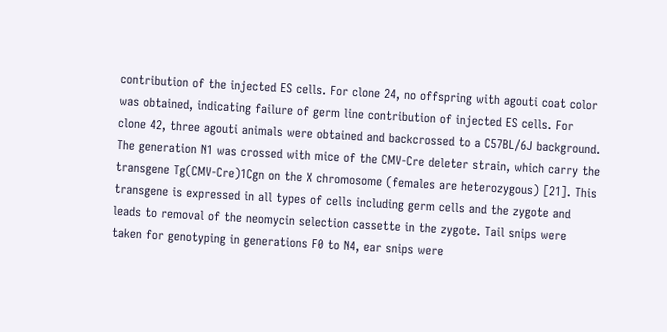contribution of the injected ES cells. For clone 24, no offspring with agouti coat color was obtained, indicating failure of germ line contribution of injected ES cells. For clone 42, three agouti animals were obtained and backcrossed to a C57BL/6J background. The generation N1 was crossed with mice of the CMV-Cre deleter strain, which carry the transgene Tg(CMV-Cre)1Cgn on the X chromosome (females are heterozygous) [21]. This transgene is expressed in all types of cells including germ cells and the zygote and leads to removal of the neomycin selection cassette in the zygote. Tail snips were taken for genotyping in generations F0 to N4, ear snips were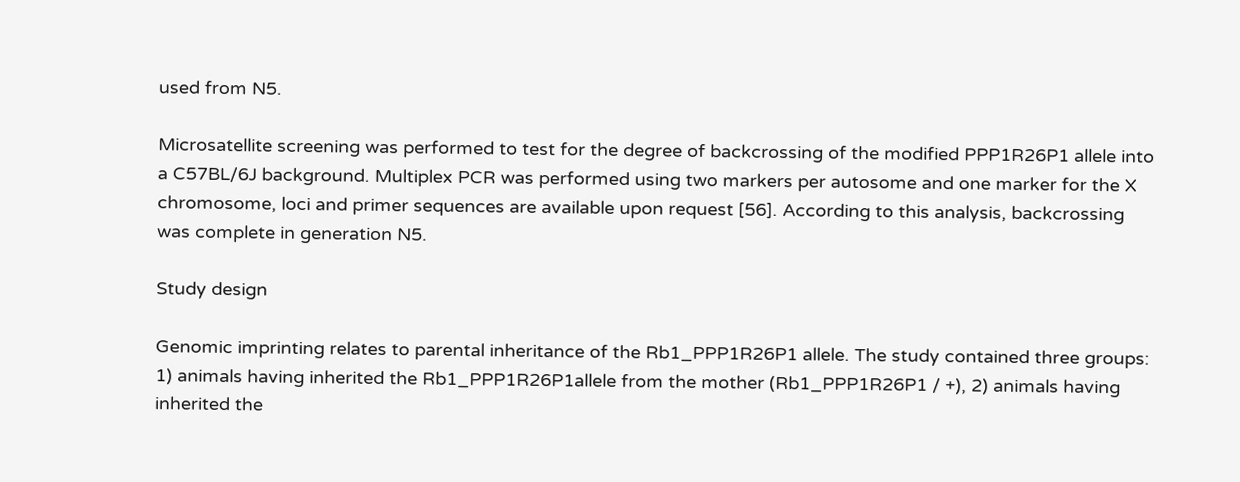used from N5.

Microsatellite screening was performed to test for the degree of backcrossing of the modified PPP1R26P1 allele into a C57BL/6J background. Multiplex PCR was performed using two markers per autosome and one marker for the X chromosome, loci and primer sequences are available upon request [56]. According to this analysis, backcrossing was complete in generation N5.

Study design

Genomic imprinting relates to parental inheritance of the Rb1_PPP1R26P1 allele. The study contained three groups: 1) animals having inherited the Rb1_PPP1R26P1allele from the mother (Rb1_PPP1R26P1 / +), 2) animals having inherited the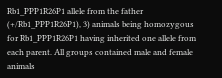Rb1_PPP1R26P1 allele from the father (+/Rb1_PPP1R26P1), 3) animals being homozygous for Rb1_PPP1R26P1 having inherited one allele from each parent. All groups contained male and female animals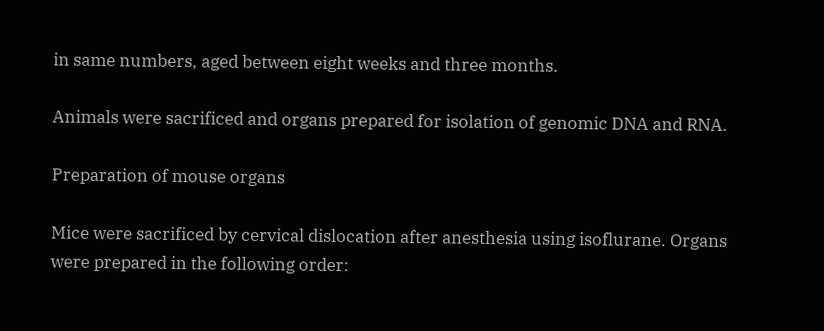in same numbers, aged between eight weeks and three months.

Animals were sacrificed and organs prepared for isolation of genomic DNA and RNA.

Preparation of mouse organs

Mice were sacrificed by cervical dislocation after anesthesia using isoflurane. Organs were prepared in the following order: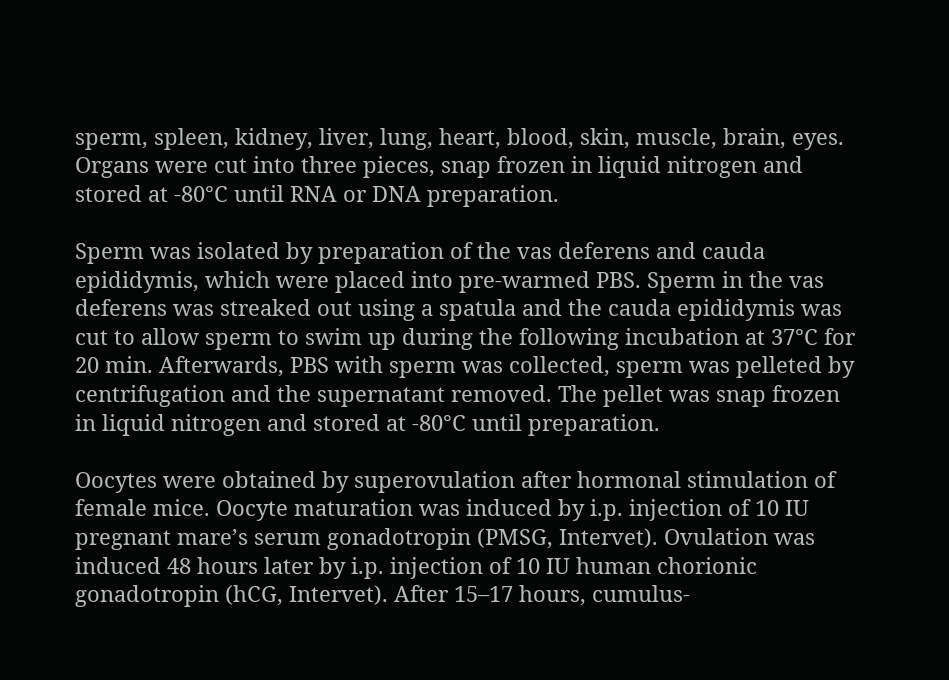sperm, spleen, kidney, liver, lung, heart, blood, skin, muscle, brain, eyes. Organs were cut into three pieces, snap frozen in liquid nitrogen and stored at -80°C until RNA or DNA preparation.

Sperm was isolated by preparation of the vas deferens and cauda epididymis, which were placed into pre-warmed PBS. Sperm in the vas deferens was streaked out using a spatula and the cauda epididymis was cut to allow sperm to swim up during the following incubation at 37°C for 20 min. Afterwards, PBS with sperm was collected, sperm was pelleted by centrifugation and the supernatant removed. The pellet was snap frozen in liquid nitrogen and stored at -80°C until preparation.

Oocytes were obtained by superovulation after hormonal stimulation of female mice. Oocyte maturation was induced by i.p. injection of 10 IU pregnant mare’s serum gonadotropin (PMSG, Intervet). Ovulation was induced 48 hours later by i.p. injection of 10 IU human chorionic gonadotropin (hCG, Intervet). After 15–17 hours, cumulus-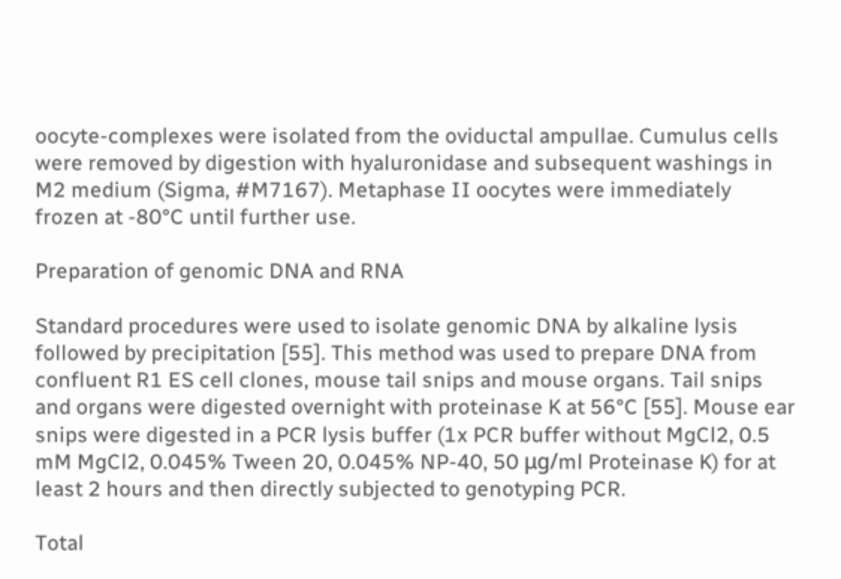oocyte-complexes were isolated from the oviductal ampullae. Cumulus cells were removed by digestion with hyaluronidase and subsequent washings in M2 medium (Sigma, #M7167). Metaphase II oocytes were immediately frozen at -80°C until further use.

Preparation of genomic DNA and RNA

Standard procedures were used to isolate genomic DNA by alkaline lysis followed by precipitation [55]. This method was used to prepare DNA from confluent R1 ES cell clones, mouse tail snips and mouse organs. Tail snips and organs were digested overnight with proteinase K at 56°C [55]. Mouse ear snips were digested in a PCR lysis buffer (1x PCR buffer without MgCl2, 0.5 mM MgCl2, 0.045% Tween 20, 0.045% NP-40, 50 μg/ml Proteinase K) for at least 2 hours and then directly subjected to genotyping PCR.

Total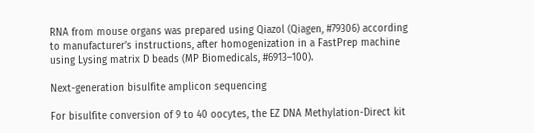RNA from mouse organs was prepared using Qiazol (Qiagen, #79306) according to manufacturer’s instructions, after homogenization in a FastPrep machine using Lysing matrix D beads (MP Biomedicals, #6913–100).

Next-generation bisulfite amplicon sequencing

For bisulfite conversion of 9 to 40 oocytes, the EZ DNA Methylation-Direct kit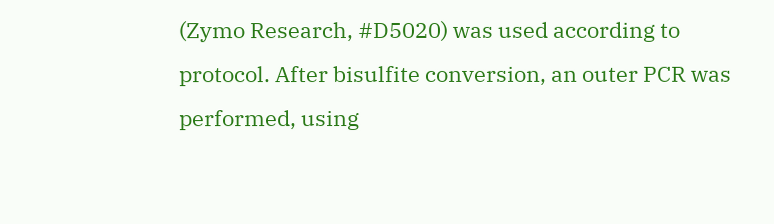(Zymo Research, #D5020) was used according to protocol. After bisulfite conversion, an outer PCR was performed, using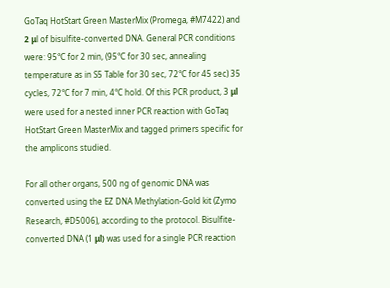GoTaq HotStart Green MasterMix (Promega, #M7422) and 2 μl of bisulfite-converted DNA. General PCR conditions were: 95°C for 2 min, (95°C for 30 sec, annealing temperature as in S5 Table for 30 sec, 72°C for 45 sec) 35 cycles, 72°C for 7 min, 4°C hold. Of this PCR product, 3 μl were used for a nested inner PCR reaction with GoTaq HotStart Green MasterMix and tagged primers specific for the amplicons studied.

For all other organs, 500 ng of genomic DNA was converted using the EZ DNA Methylation-Gold kit (Zymo Research, #D5006), according to the protocol. Bisulfite-converted DNA (1 μl) was used for a single PCR reaction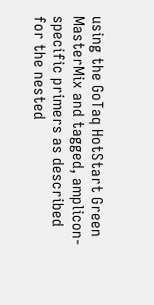using the GoTaq HotStart Green MasterMix and tagged, amplicon-specific primers as described for the nested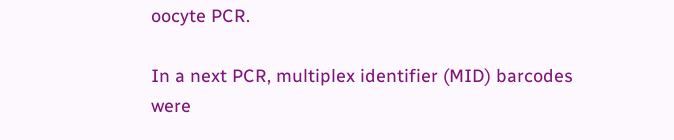oocyte PCR.

In a next PCR, multiplex identifier (MID) barcodes were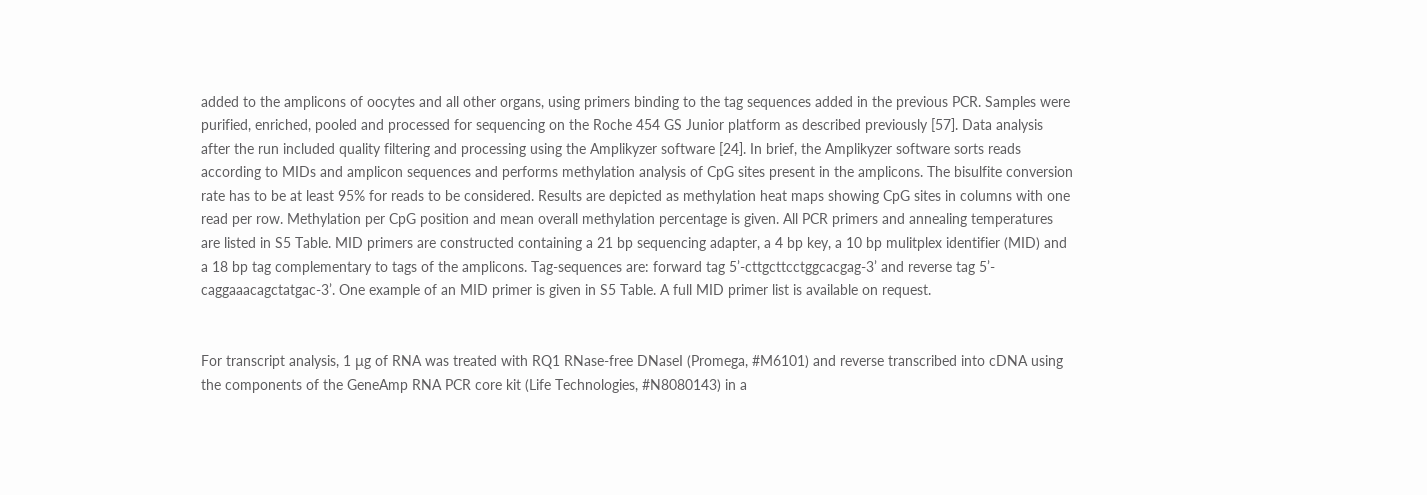added to the amplicons of oocytes and all other organs, using primers binding to the tag sequences added in the previous PCR. Samples were purified, enriched, pooled and processed for sequencing on the Roche 454 GS Junior platform as described previously [57]. Data analysis after the run included quality filtering and processing using the Amplikyzer software [24]. In brief, the Amplikyzer software sorts reads according to MIDs and amplicon sequences and performs methylation analysis of CpG sites present in the amplicons. The bisulfite conversion rate has to be at least 95% for reads to be considered. Results are depicted as methylation heat maps showing CpG sites in columns with one read per row. Methylation per CpG position and mean overall methylation percentage is given. All PCR primers and annealing temperatures are listed in S5 Table. MID primers are constructed containing a 21 bp sequencing adapter, a 4 bp key, a 10 bp mulitplex identifier (MID) and a 18 bp tag complementary to tags of the amplicons. Tag-sequences are: forward tag 5’-cttgcttcctggcacgag-3’ and reverse tag 5’- caggaaacagctatgac-3’. One example of an MID primer is given in S5 Table. A full MID primer list is available on request.


For transcript analysis, 1 μg of RNA was treated with RQ1 RNase-free DNaseI (Promega, #M6101) and reverse transcribed into cDNA using the components of the GeneAmp RNA PCR core kit (Life Technologies, #N8080143) in a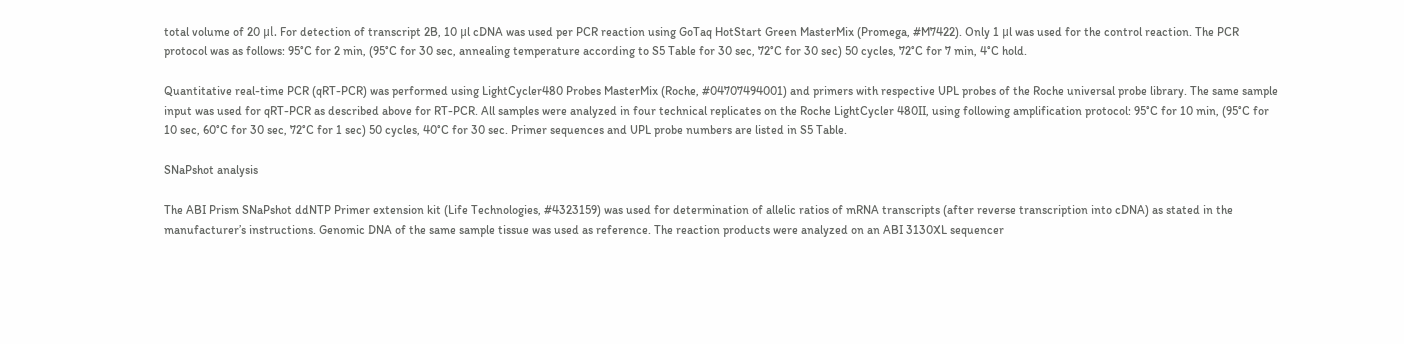total volume of 20 μl. For detection of transcript 2B, 10 μl cDNA was used per PCR reaction using GoTaq HotStart Green MasterMix (Promega, #M7422). Only 1 μl was used for the control reaction. The PCR protocol was as follows: 95°C for 2 min, (95°C for 30 sec, annealing temperature according to S5 Table for 30 sec, 72°C for 30 sec) 50 cycles, 72°C for 7 min, 4°C hold.

Quantitative real-time PCR (qRT-PCR) was performed using LightCycler480 Probes MasterMix (Roche, #04707494001) and primers with respective UPL probes of the Roche universal probe library. The same sample input was used for qRT-PCR as described above for RT-PCR. All samples were analyzed in four technical replicates on the Roche LightCycler 480II, using following amplification protocol: 95°C for 10 min, (95°C for 10 sec, 60°C for 30 sec, 72°C for 1 sec) 50 cycles, 40°C for 30 sec. Primer sequences and UPL probe numbers are listed in S5 Table.

SNaPshot analysis

The ABI Prism SNaPshot ddNTP Primer extension kit (Life Technologies, #4323159) was used for determination of allelic ratios of mRNA transcripts (after reverse transcription into cDNA) as stated in the manufacturer’s instructions. Genomic DNA of the same sample tissue was used as reference. The reaction products were analyzed on an ABI 3130XL sequencer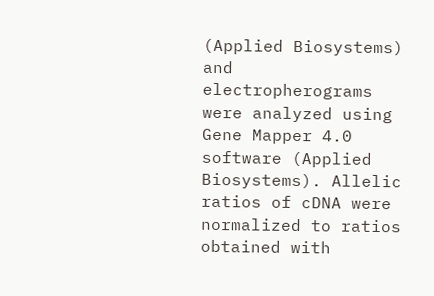(Applied Biosystems) and electropherograms were analyzed using Gene Mapper 4.0 software (Applied Biosystems). Allelic ratios of cDNA were normalized to ratios obtained with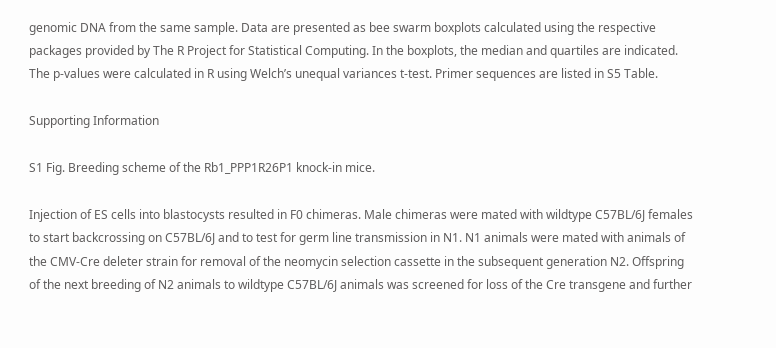genomic DNA from the same sample. Data are presented as bee swarm boxplots calculated using the respective packages provided by The R Project for Statistical Computing. In the boxplots, the median and quartiles are indicated. The p-values were calculated in R using Welch’s unequal variances t-test. Primer sequences are listed in S5 Table.

Supporting Information

S1 Fig. Breeding scheme of the Rb1_PPP1R26P1 knock-in mice.

Injection of ES cells into blastocysts resulted in F0 chimeras. Male chimeras were mated with wildtype C57BL/6J females to start backcrossing on C57BL/6J and to test for germ line transmission in N1. N1 animals were mated with animals of the CMV-Cre deleter strain for removal of the neomycin selection cassette in the subsequent generation N2. Offspring of the next breeding of N2 animals to wildtype C57BL/6J animals was screened for loss of the Cre transgene and further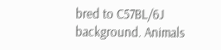bred to C57BL/6J background. Animals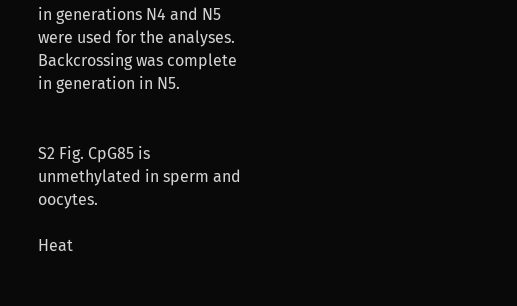in generations N4 and N5 were used for the analyses. Backcrossing was complete in generation in N5.


S2 Fig. CpG85 is unmethylated in sperm and oocytes.

Heat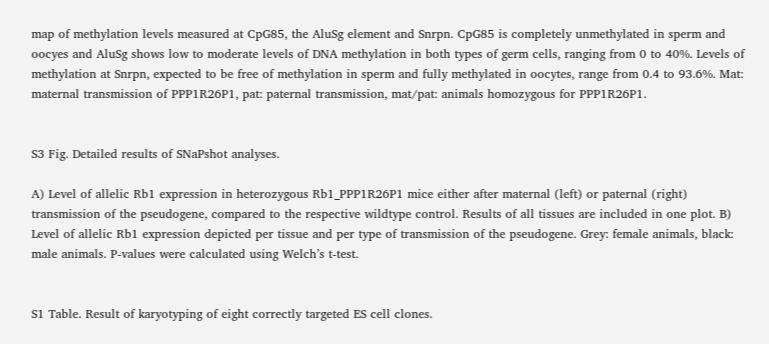map of methylation levels measured at CpG85, the AluSg element and Snrpn. CpG85 is completely unmethylated in sperm and oocyes and AluSg shows low to moderate levels of DNA methylation in both types of germ cells, ranging from 0 to 40%. Levels of methylation at Snrpn, expected to be free of methylation in sperm and fully methylated in oocytes, range from 0.4 to 93.6%. Mat: maternal transmission of PPP1R26P1, pat: paternal transmission, mat/pat: animals homozygous for PPP1R26P1.


S3 Fig. Detailed results of SNaPshot analyses.

A) Level of allelic Rb1 expression in heterozygous Rb1_PPP1R26P1 mice either after maternal (left) or paternal (right) transmission of the pseudogene, compared to the respective wildtype control. Results of all tissues are included in one plot. B) Level of allelic Rb1 expression depicted per tissue and per type of transmission of the pseudogene. Grey: female animals, black: male animals. P-values were calculated using Welch’s t-test.


S1 Table. Result of karyotyping of eight correctly targeted ES cell clones.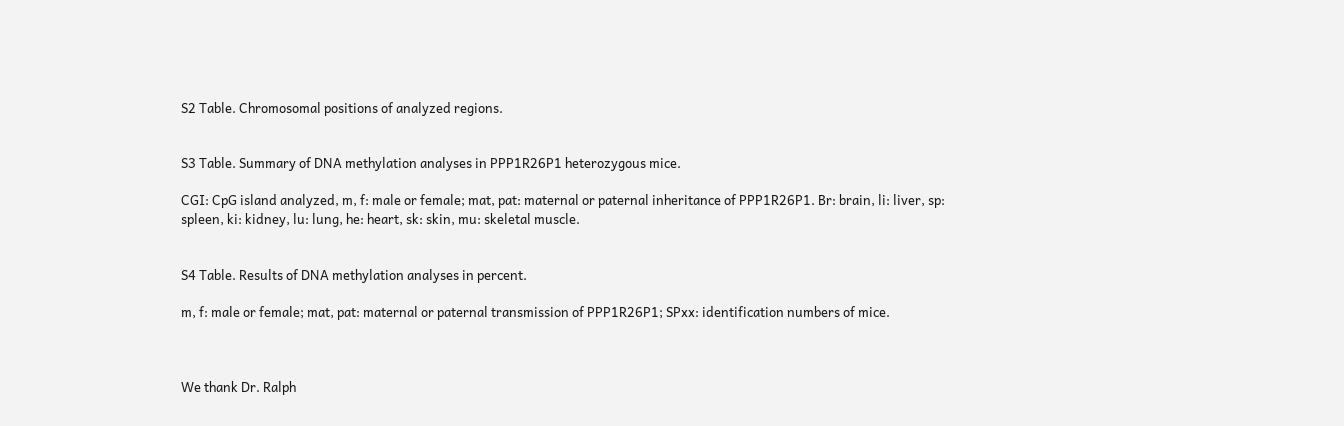S2 Table. Chromosomal positions of analyzed regions.


S3 Table. Summary of DNA methylation analyses in PPP1R26P1 heterozygous mice.

CGI: CpG island analyzed, m, f: male or female; mat, pat: maternal or paternal inheritance of PPP1R26P1. Br: brain, li: liver, sp: spleen, ki: kidney, lu: lung, he: heart, sk: skin, mu: skeletal muscle.


S4 Table. Results of DNA methylation analyses in percent.

m, f: male or female; mat, pat: maternal or paternal transmission of PPP1R26P1; SPxx: identification numbers of mice.



We thank Dr. Ralph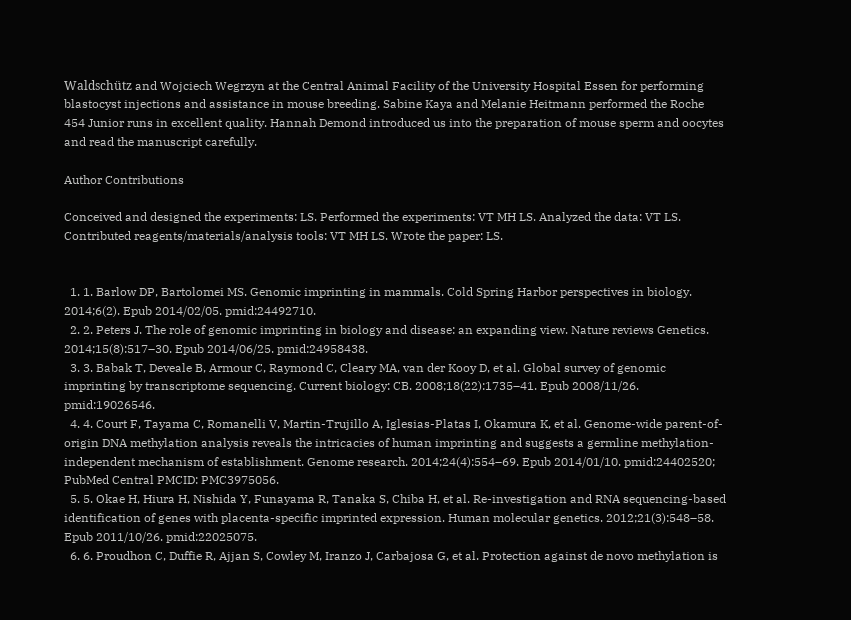Waldschütz and Wojciech Wegrzyn at the Central Animal Facility of the University Hospital Essen for performing blastocyst injections and assistance in mouse breeding. Sabine Kaya and Melanie Heitmann performed the Roche 454 Junior runs in excellent quality. Hannah Demond introduced us into the preparation of mouse sperm and oocytes and read the manuscript carefully.

Author Contributions

Conceived and designed the experiments: LS. Performed the experiments: VT MH LS. Analyzed the data: VT LS. Contributed reagents/materials/analysis tools: VT MH LS. Wrote the paper: LS.


  1. 1. Barlow DP, Bartolomei MS. Genomic imprinting in mammals. Cold Spring Harbor perspectives in biology. 2014;6(2). Epub 2014/02/05. pmid:24492710.
  2. 2. Peters J. The role of genomic imprinting in biology and disease: an expanding view. Nature reviews Genetics. 2014;15(8):517–30. Epub 2014/06/25. pmid:24958438.
  3. 3. Babak T, Deveale B, Armour C, Raymond C, Cleary MA, van der Kooy D, et al. Global survey of genomic imprinting by transcriptome sequencing. Current biology: CB. 2008;18(22):1735–41. Epub 2008/11/26. pmid:19026546.
  4. 4. Court F, Tayama C, Romanelli V, Martin-Trujillo A, Iglesias-Platas I, Okamura K, et al. Genome-wide parent-of-origin DNA methylation analysis reveals the intricacies of human imprinting and suggests a germline methylation-independent mechanism of establishment. Genome research. 2014;24(4):554–69. Epub 2014/01/10. pmid:24402520; PubMed Central PMCID: PMC3975056.
  5. 5. Okae H, Hiura H, Nishida Y, Funayama R, Tanaka S, Chiba H, et al. Re-investigation and RNA sequencing-based identification of genes with placenta-specific imprinted expression. Human molecular genetics. 2012;21(3):548–58. Epub 2011/10/26. pmid:22025075.
  6. 6. Proudhon C, Duffie R, Ajjan S, Cowley M, Iranzo J, Carbajosa G, et al. Protection against de novo methylation is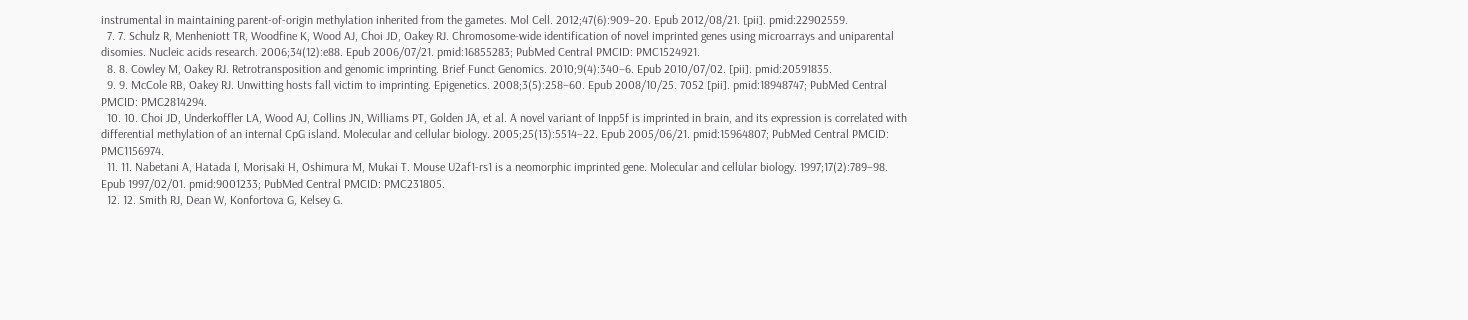instrumental in maintaining parent-of-origin methylation inherited from the gametes. Mol Cell. 2012;47(6):909–20. Epub 2012/08/21. [pii]. pmid:22902559.
  7. 7. Schulz R, Menheniott TR, Woodfine K, Wood AJ, Choi JD, Oakey RJ. Chromosome-wide identification of novel imprinted genes using microarrays and uniparental disomies. Nucleic acids research. 2006;34(12):e88. Epub 2006/07/21. pmid:16855283; PubMed Central PMCID: PMC1524921.
  8. 8. Cowley M, Oakey RJ. Retrotransposition and genomic imprinting. Brief Funct Genomics. 2010;9(4):340–6. Epub 2010/07/02. [pii]. pmid:20591835.
  9. 9. McCole RB, Oakey RJ. Unwitting hosts fall victim to imprinting. Epigenetics. 2008;3(5):258–60. Epub 2008/10/25. 7052 [pii]. pmid:18948747; PubMed Central PMCID: PMC2814294.
  10. 10. Choi JD, Underkoffler LA, Wood AJ, Collins JN, Williams PT, Golden JA, et al. A novel variant of Inpp5f is imprinted in brain, and its expression is correlated with differential methylation of an internal CpG island. Molecular and cellular biology. 2005;25(13):5514–22. Epub 2005/06/21. pmid:15964807; PubMed Central PMCID: PMC1156974.
  11. 11. Nabetani A, Hatada I, Morisaki H, Oshimura M, Mukai T. Mouse U2af1-rs1 is a neomorphic imprinted gene. Molecular and cellular biology. 1997;17(2):789–98. Epub 1997/02/01. pmid:9001233; PubMed Central PMCID: PMC231805.
  12. 12. Smith RJ, Dean W, Konfortova G, Kelsey G.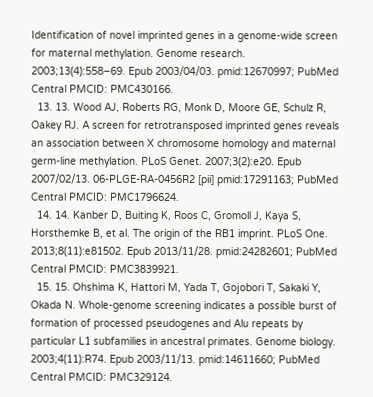Identification of novel imprinted genes in a genome-wide screen for maternal methylation. Genome research. 2003;13(4):558–69. Epub 2003/04/03. pmid:12670997; PubMed Central PMCID: PMC430166.
  13. 13. Wood AJ, Roberts RG, Monk D, Moore GE, Schulz R, Oakey RJ. A screen for retrotransposed imprinted genes reveals an association between X chromosome homology and maternal germ-line methylation. PLoS Genet. 2007;3(2):e20. Epub 2007/02/13. 06-PLGE-RA-0456R2 [pii] pmid:17291163; PubMed Central PMCID: PMC1796624.
  14. 14. Kanber D, Buiting K, Roos C, Gromoll J, Kaya S, Horsthemke B, et al. The origin of the RB1 imprint. PLoS One. 2013;8(11):e81502. Epub 2013/11/28. pmid:24282601; PubMed Central PMCID: PMC3839921.
  15. 15. Ohshima K, Hattori M, Yada T, Gojobori T, Sakaki Y, Okada N. Whole-genome screening indicates a possible burst of formation of processed pseudogenes and Alu repeats by particular L1 subfamilies in ancestral primates. Genome biology. 2003;4(11):R74. Epub 2003/11/13. pmid:14611660; PubMed Central PMCID: PMC329124.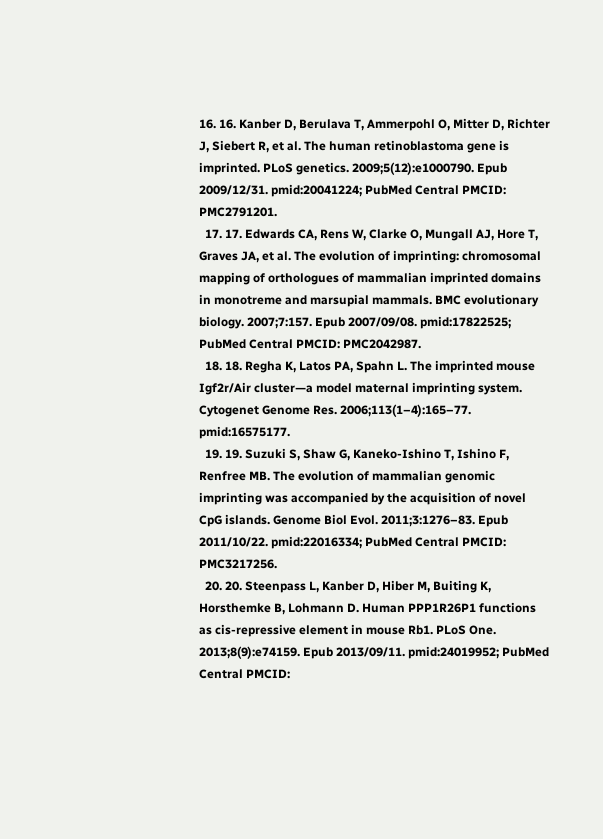16. 16. Kanber D, Berulava T, Ammerpohl O, Mitter D, Richter J, Siebert R, et al. The human retinoblastoma gene is imprinted. PLoS genetics. 2009;5(12):e1000790. Epub 2009/12/31. pmid:20041224; PubMed Central PMCID: PMC2791201.
  17. 17. Edwards CA, Rens W, Clarke O, Mungall AJ, Hore T, Graves JA, et al. The evolution of imprinting: chromosomal mapping of orthologues of mammalian imprinted domains in monotreme and marsupial mammals. BMC evolutionary biology. 2007;7:157. Epub 2007/09/08. pmid:17822525; PubMed Central PMCID: PMC2042987.
  18. 18. Regha K, Latos PA, Spahn L. The imprinted mouse Igf2r/Air cluster—a model maternal imprinting system. Cytogenet Genome Res. 2006;113(1–4):165–77. pmid:16575177.
  19. 19. Suzuki S, Shaw G, Kaneko-Ishino T, Ishino F, Renfree MB. The evolution of mammalian genomic imprinting was accompanied by the acquisition of novel CpG islands. Genome Biol Evol. 2011;3:1276–83. Epub 2011/10/22. pmid:22016334; PubMed Central PMCID: PMC3217256.
  20. 20. Steenpass L, Kanber D, Hiber M, Buiting K, Horsthemke B, Lohmann D. Human PPP1R26P1 functions as cis-repressive element in mouse Rb1. PLoS One. 2013;8(9):e74159. Epub 2013/09/11. pmid:24019952; PubMed Central PMCID: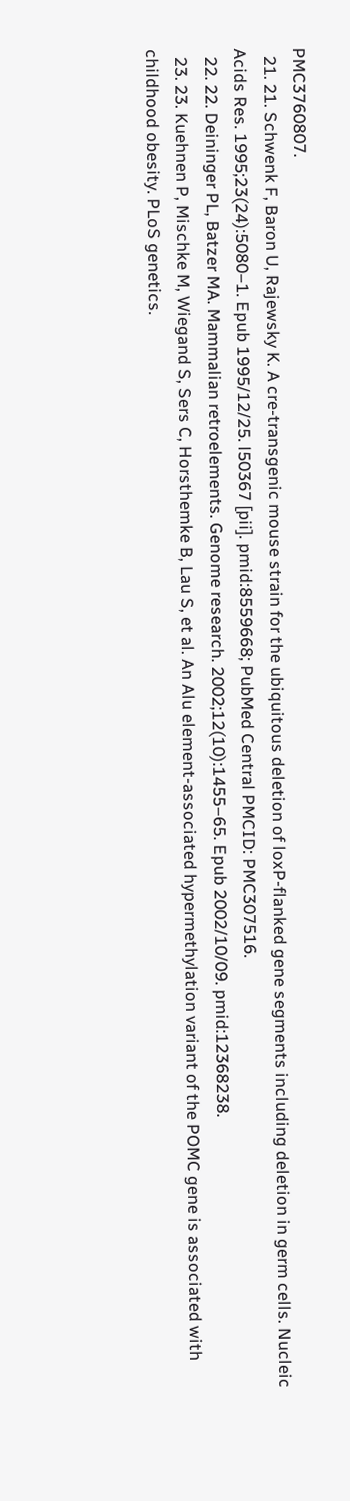PMC3760807.
  21. 21. Schwenk F, Baron U, Rajewsky K. A cre-transgenic mouse strain for the ubiquitous deletion of loxP-flanked gene segments including deletion in germ cells. Nucleic Acids Res. 1995;23(24):5080–1. Epub 1995/12/25. l50367 [pii]. pmid:8559668; PubMed Central PMCID: PMC307516.
  22. 22. Deininger PL, Batzer MA. Mammalian retroelements. Genome research. 2002;12(10):1455–65. Epub 2002/10/09. pmid:12368238.
  23. 23. Kuehnen P, Mischke M, Wiegand S, Sers C, Horsthemke B, Lau S, et al. An Alu element-associated hypermethylation variant of the POMC gene is associated with childhood obesity. PLoS genetics.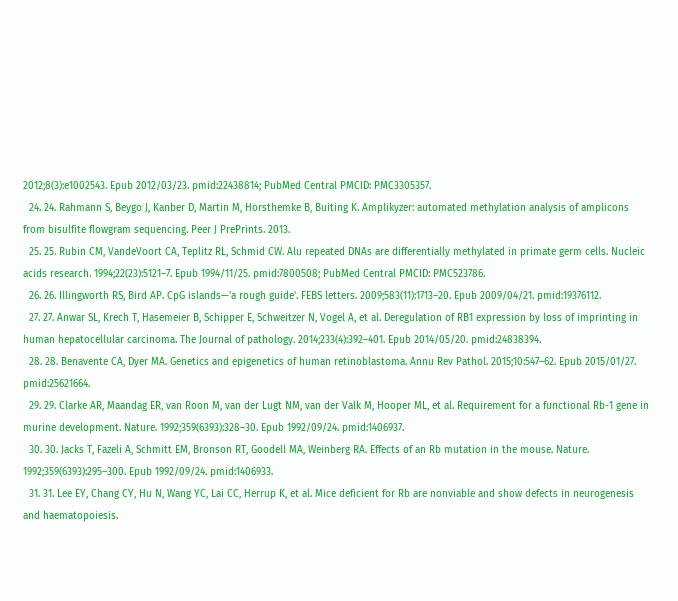2012;8(3):e1002543. Epub 2012/03/23. pmid:22438814; PubMed Central PMCID: PMC3305357.
  24. 24. Rahmann S, Beygo J, Kanber D, Martin M, Horsthemke B, Buiting K. Amplikyzer: automated methylation analysis of amplicons from bisulfite flowgram sequencing. Peer J PrePrints. 2013.
  25. 25. Rubin CM, VandeVoort CA, Teplitz RL, Schmid CW. Alu repeated DNAs are differentially methylated in primate germ cells. Nucleic acids research. 1994;22(23):5121–7. Epub 1994/11/25. pmid:7800508; PubMed Central PMCID: PMC523786.
  26. 26. Illingworth RS, Bird AP. CpG islands—'a rough guide'. FEBS letters. 2009;583(11):1713–20. Epub 2009/04/21. pmid:19376112.
  27. 27. Anwar SL, Krech T, Hasemeier B, Schipper E, Schweitzer N, Vogel A, et al. Deregulation of RB1 expression by loss of imprinting in human hepatocellular carcinoma. The Journal of pathology. 2014;233(4):392–401. Epub 2014/05/20. pmid:24838394.
  28. 28. Benavente CA, Dyer MA. Genetics and epigenetics of human retinoblastoma. Annu Rev Pathol. 2015;10:547–62. Epub 2015/01/27. pmid:25621664.
  29. 29. Clarke AR, Maandag ER, van Roon M, van der Lugt NM, van der Valk M, Hooper ML, et al. Requirement for a functional Rb-1 gene in murine development. Nature. 1992;359(6393):328–30. Epub 1992/09/24. pmid:1406937.
  30. 30. Jacks T, Fazeli A, Schmitt EM, Bronson RT, Goodell MA, Weinberg RA. Effects of an Rb mutation in the mouse. Nature. 1992;359(6393):295–300. Epub 1992/09/24. pmid:1406933.
  31. 31. Lee EY, Chang CY, Hu N, Wang YC, Lai CC, Herrup K, et al. Mice deficient for Rb are nonviable and show defects in neurogenesis and haematopoiesis.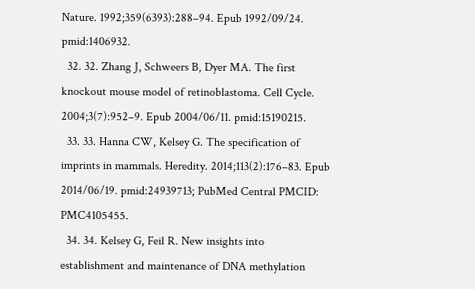Nature. 1992;359(6393):288–94. Epub 1992/09/24. pmid:1406932.
  32. 32. Zhang J, Schweers B, Dyer MA. The first knockout mouse model of retinoblastoma. Cell Cycle. 2004;3(7):952–9. Epub 2004/06/11. pmid:15190215.
  33. 33. Hanna CW, Kelsey G. The specification of imprints in mammals. Heredity. 2014;113(2):176–83. Epub 2014/06/19. pmid:24939713; PubMed Central PMCID: PMC4105455.
  34. 34. Kelsey G, Feil R. New insights into establishment and maintenance of DNA methylation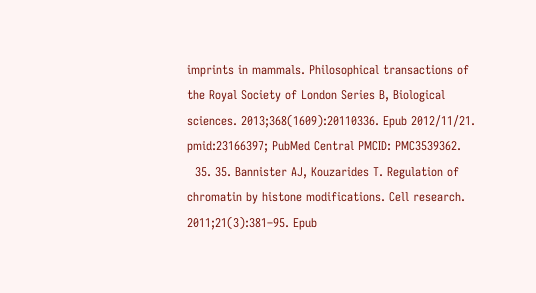imprints in mammals. Philosophical transactions of the Royal Society of London Series B, Biological sciences. 2013;368(1609):20110336. Epub 2012/11/21. pmid:23166397; PubMed Central PMCID: PMC3539362.
  35. 35. Bannister AJ, Kouzarides T. Regulation of chromatin by histone modifications. Cell research. 2011;21(3):381–95. Epub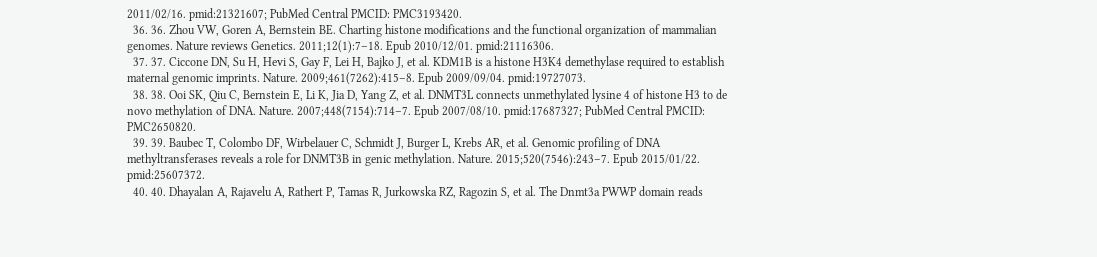2011/02/16. pmid:21321607; PubMed Central PMCID: PMC3193420.
  36. 36. Zhou VW, Goren A, Bernstein BE. Charting histone modifications and the functional organization of mammalian genomes. Nature reviews Genetics. 2011;12(1):7–18. Epub 2010/12/01. pmid:21116306.
  37. 37. Ciccone DN, Su H, Hevi S, Gay F, Lei H, Bajko J, et al. KDM1B is a histone H3K4 demethylase required to establish maternal genomic imprints. Nature. 2009;461(7262):415–8. Epub 2009/09/04. pmid:19727073.
  38. 38. Ooi SK, Qiu C, Bernstein E, Li K, Jia D, Yang Z, et al. DNMT3L connects unmethylated lysine 4 of histone H3 to de novo methylation of DNA. Nature. 2007;448(7154):714–7. Epub 2007/08/10. pmid:17687327; PubMed Central PMCID: PMC2650820.
  39. 39. Baubec T, Colombo DF, Wirbelauer C, Schmidt J, Burger L, Krebs AR, et al. Genomic profiling of DNA methyltransferases reveals a role for DNMT3B in genic methylation. Nature. 2015;520(7546):243–7. Epub 2015/01/22. pmid:25607372.
  40. 40. Dhayalan A, Rajavelu A, Rathert P, Tamas R, Jurkowska RZ, Ragozin S, et al. The Dnmt3a PWWP domain reads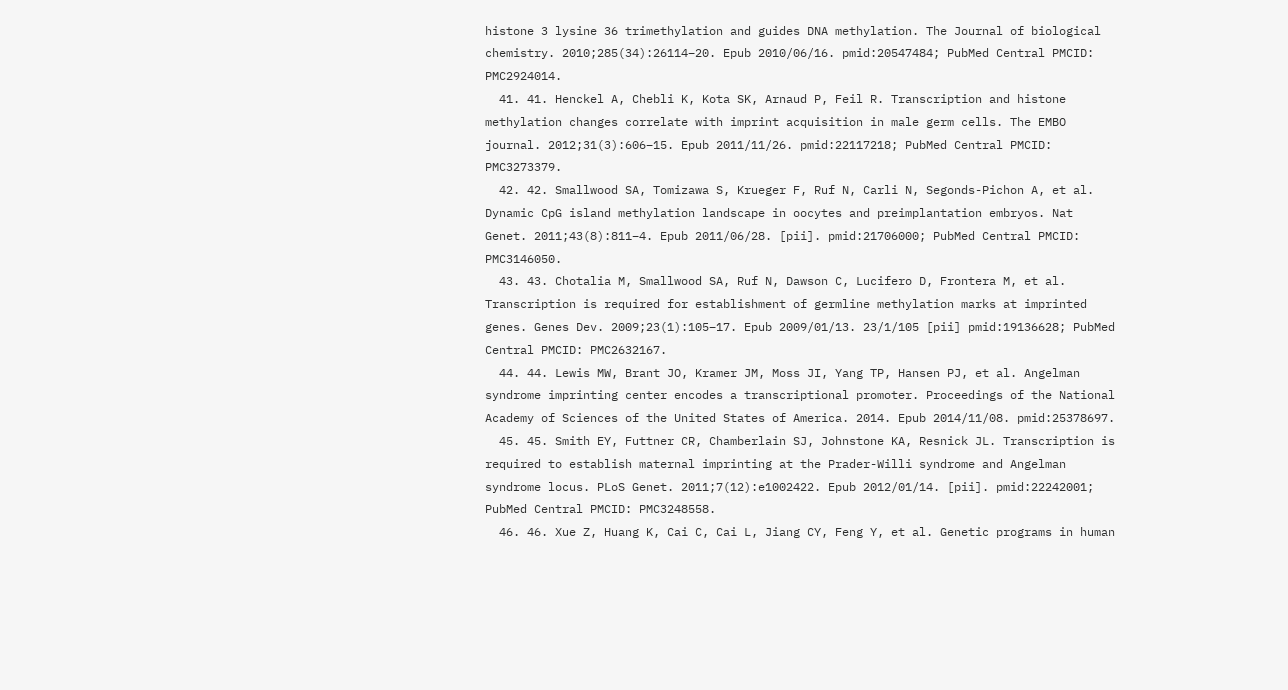histone 3 lysine 36 trimethylation and guides DNA methylation. The Journal of biological chemistry. 2010;285(34):26114–20. Epub 2010/06/16. pmid:20547484; PubMed Central PMCID: PMC2924014.
  41. 41. Henckel A, Chebli K, Kota SK, Arnaud P, Feil R. Transcription and histone methylation changes correlate with imprint acquisition in male germ cells. The EMBO journal. 2012;31(3):606–15. Epub 2011/11/26. pmid:22117218; PubMed Central PMCID: PMC3273379.
  42. 42. Smallwood SA, Tomizawa S, Krueger F, Ruf N, Carli N, Segonds-Pichon A, et al. Dynamic CpG island methylation landscape in oocytes and preimplantation embryos. Nat Genet. 2011;43(8):811–4. Epub 2011/06/28. [pii]. pmid:21706000; PubMed Central PMCID: PMC3146050.
  43. 43. Chotalia M, Smallwood SA, Ruf N, Dawson C, Lucifero D, Frontera M, et al. Transcription is required for establishment of germline methylation marks at imprinted genes. Genes Dev. 2009;23(1):105–17. Epub 2009/01/13. 23/1/105 [pii] pmid:19136628; PubMed Central PMCID: PMC2632167.
  44. 44. Lewis MW, Brant JO, Kramer JM, Moss JI, Yang TP, Hansen PJ, et al. Angelman syndrome imprinting center encodes a transcriptional promoter. Proceedings of the National Academy of Sciences of the United States of America. 2014. Epub 2014/11/08. pmid:25378697.
  45. 45. Smith EY, Futtner CR, Chamberlain SJ, Johnstone KA, Resnick JL. Transcription is required to establish maternal imprinting at the Prader-Willi syndrome and Angelman syndrome locus. PLoS Genet. 2011;7(12):e1002422. Epub 2012/01/14. [pii]. pmid:22242001; PubMed Central PMCID: PMC3248558.
  46. 46. Xue Z, Huang K, Cai C, Cai L, Jiang CY, Feng Y, et al. Genetic programs in human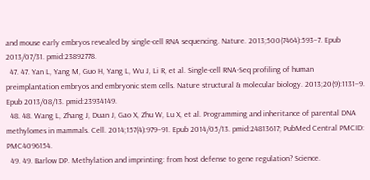and mouse early embryos revealed by single-cell RNA sequencing. Nature. 2013;500(7464):593–7. Epub 2013/07/31. pmid:23892778.
  47. 47. Yan L, Yang M, Guo H, Yang L, Wu J, Li R, et al. Single-cell RNA-Seq profiling of human preimplantation embryos and embryonic stem cells. Nature structural & molecular biology. 2013;20(9):1131–9. Epub 2013/08/13. pmid:23934149.
  48. 48. Wang L, Zhang J, Duan J, Gao X, Zhu W, Lu X, et al. Programming and inheritance of parental DNA methylomes in mammals. Cell. 2014;157(4):979–91. Epub 2014/05/13. pmid:24813617; PubMed Central PMCID: PMC4096154.
  49. 49. Barlow DP. Methylation and imprinting: from host defense to gene regulation? Science.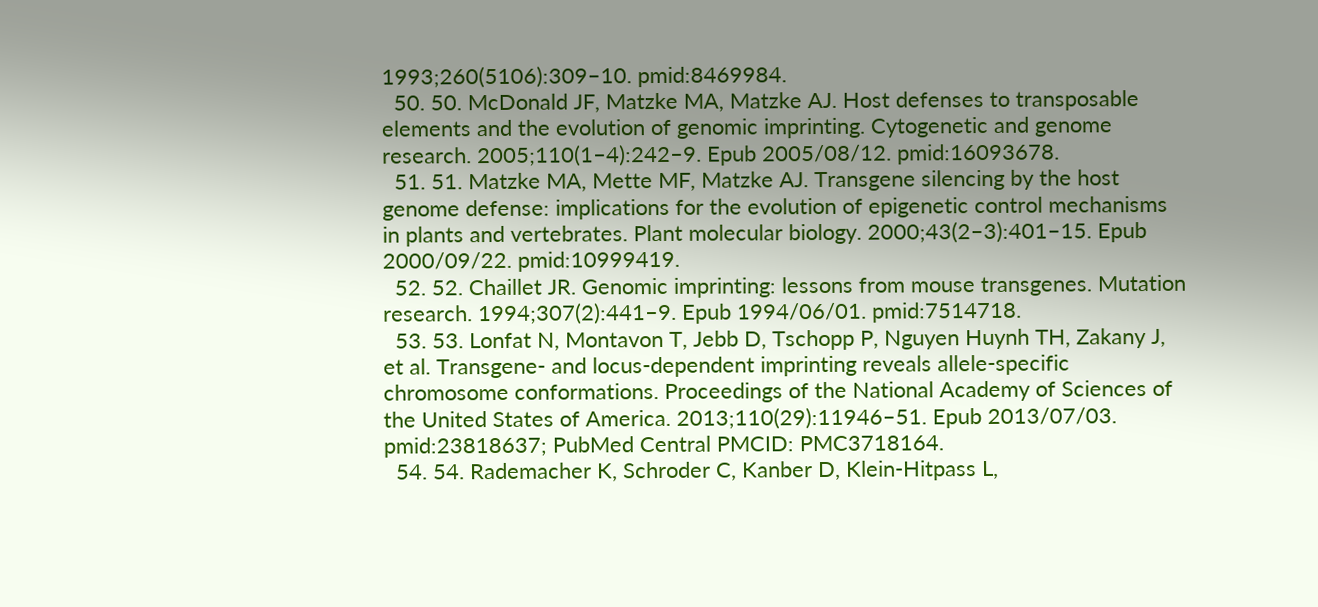1993;260(5106):309–10. pmid:8469984.
  50. 50. McDonald JF, Matzke MA, Matzke AJ. Host defenses to transposable elements and the evolution of genomic imprinting. Cytogenetic and genome research. 2005;110(1–4):242–9. Epub 2005/08/12. pmid:16093678.
  51. 51. Matzke MA, Mette MF, Matzke AJ. Transgene silencing by the host genome defense: implications for the evolution of epigenetic control mechanisms in plants and vertebrates. Plant molecular biology. 2000;43(2–3):401–15. Epub 2000/09/22. pmid:10999419.
  52. 52. Chaillet JR. Genomic imprinting: lessons from mouse transgenes. Mutation research. 1994;307(2):441–9. Epub 1994/06/01. pmid:7514718.
  53. 53. Lonfat N, Montavon T, Jebb D, Tschopp P, Nguyen Huynh TH, Zakany J, et al. Transgene- and locus-dependent imprinting reveals allele-specific chromosome conformations. Proceedings of the National Academy of Sciences of the United States of America. 2013;110(29):11946–51. Epub 2013/07/03. pmid:23818637; PubMed Central PMCID: PMC3718164.
  54. 54. Rademacher K, Schroder C, Kanber D, Klein-Hitpass L,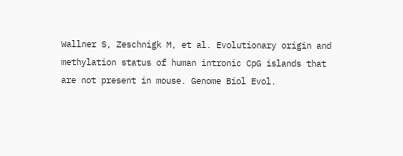Wallner S, Zeschnigk M, et al. Evolutionary origin and methylation status of human intronic CpG islands that are not present in mouse. Genome Biol Evol.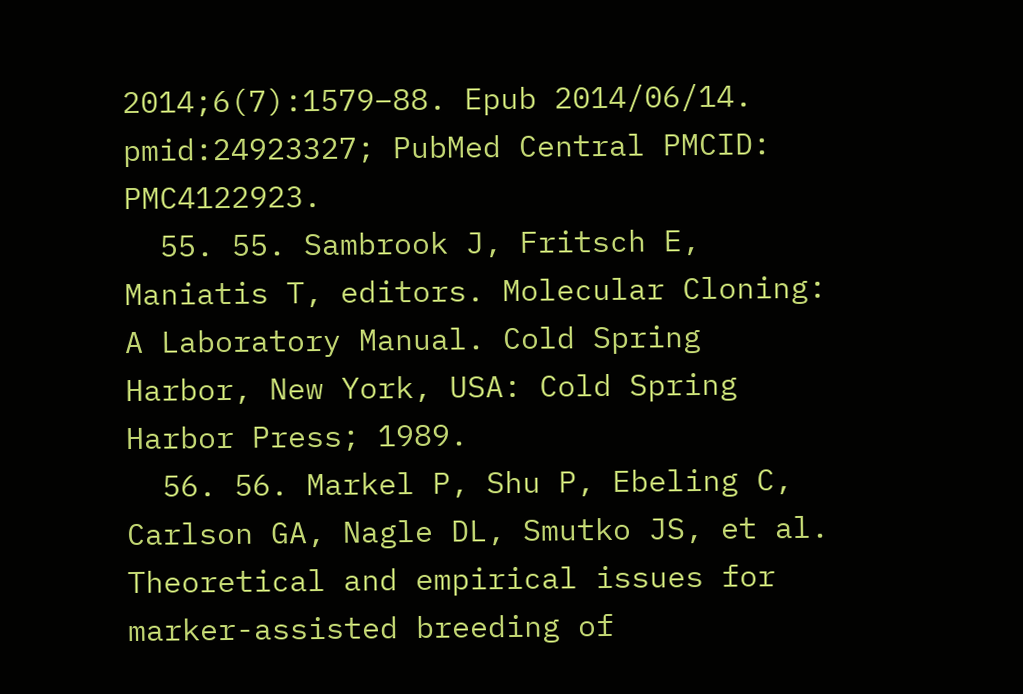2014;6(7):1579–88. Epub 2014/06/14. pmid:24923327; PubMed Central PMCID: PMC4122923.
  55. 55. Sambrook J, Fritsch E, Maniatis T, editors. Molecular Cloning: A Laboratory Manual. Cold Spring Harbor, New York, USA: Cold Spring Harbor Press; 1989.
  56. 56. Markel P, Shu P, Ebeling C, Carlson GA, Nagle DL, Smutko JS, et al. Theoretical and empirical issues for marker-assisted breeding of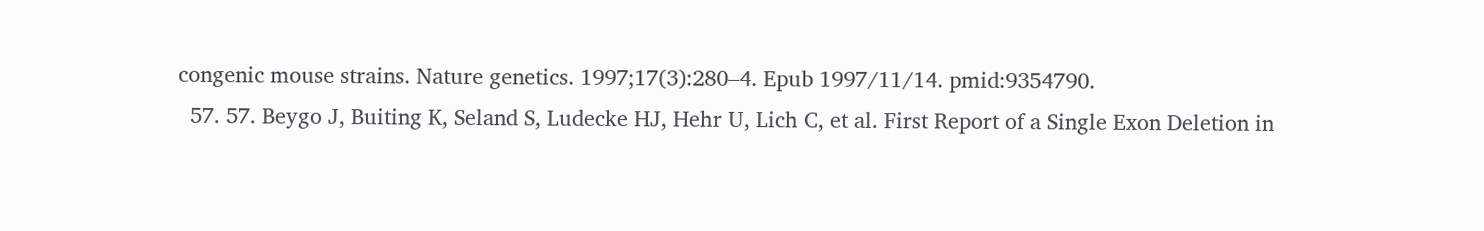congenic mouse strains. Nature genetics. 1997;17(3):280–4. Epub 1997/11/14. pmid:9354790.
  57. 57. Beygo J, Buiting K, Seland S, Ludecke HJ, Hehr U, Lich C, et al. First Report of a Single Exon Deletion in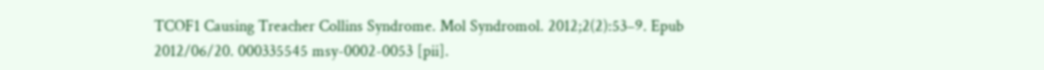TCOF1 Causing Treacher Collins Syndrome. Mol Syndromol. 2012;2(2):53–9. Epub 2012/06/20. 000335545 msy-0002-0053 [pii].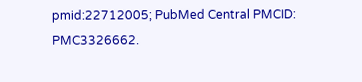pmid:22712005; PubMed Central PMCID: PMC3326662.